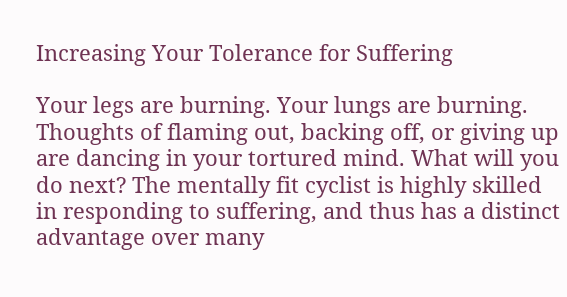Increasing Your Tolerance for Suffering

Your legs are burning. Your lungs are burning. Thoughts of flaming out, backing off, or giving up are dancing in your tortured mind. What will you do next? The mentally fit cyclist is highly skilled in responding to suffering, and thus has a distinct advantage over many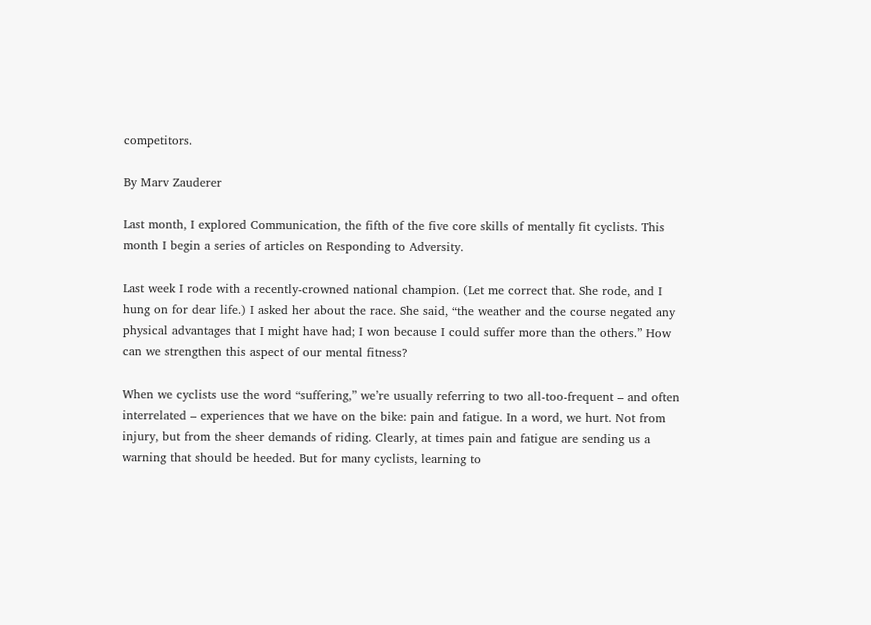competitors.

By Marv Zauderer

Last month, I explored Communication, the fifth of the five core skills of mentally fit cyclists. This month I begin a series of articles on Responding to Adversity.

Last week I rode with a recently-crowned national champion. (Let me correct that. She rode, and I hung on for dear life.) I asked her about the race. She said, “the weather and the course negated any physical advantages that I might have had; I won because I could suffer more than the others.” How can we strengthen this aspect of our mental fitness?

When we cyclists use the word “suffering,” we’re usually referring to two all-too-frequent – and often interrelated – experiences that we have on the bike: pain and fatigue. In a word, we hurt. Not from injury, but from the sheer demands of riding. Clearly, at times pain and fatigue are sending us a warning that should be heeded. But for many cyclists, learning to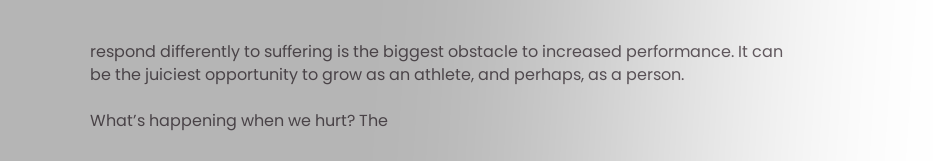respond differently to suffering is the biggest obstacle to increased performance. It can be the juiciest opportunity to grow as an athlete, and perhaps, as a person.

What’s happening when we hurt? The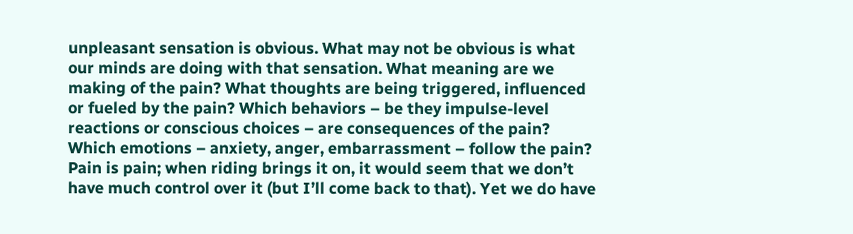unpleasant sensation is obvious. What may not be obvious is what our minds are doing with that sensation. What meaning are we making of the pain? What thoughts are being triggered, influenced or fueled by the pain? Which behaviors – be they impulse-level reactions or conscious choices – are consequences of the pain? Which emotions – anxiety, anger, embarrassment – follow the pain? Pain is pain; when riding brings it on, it would seem that we don’t have much control over it (but I’ll come back to that). Yet we do have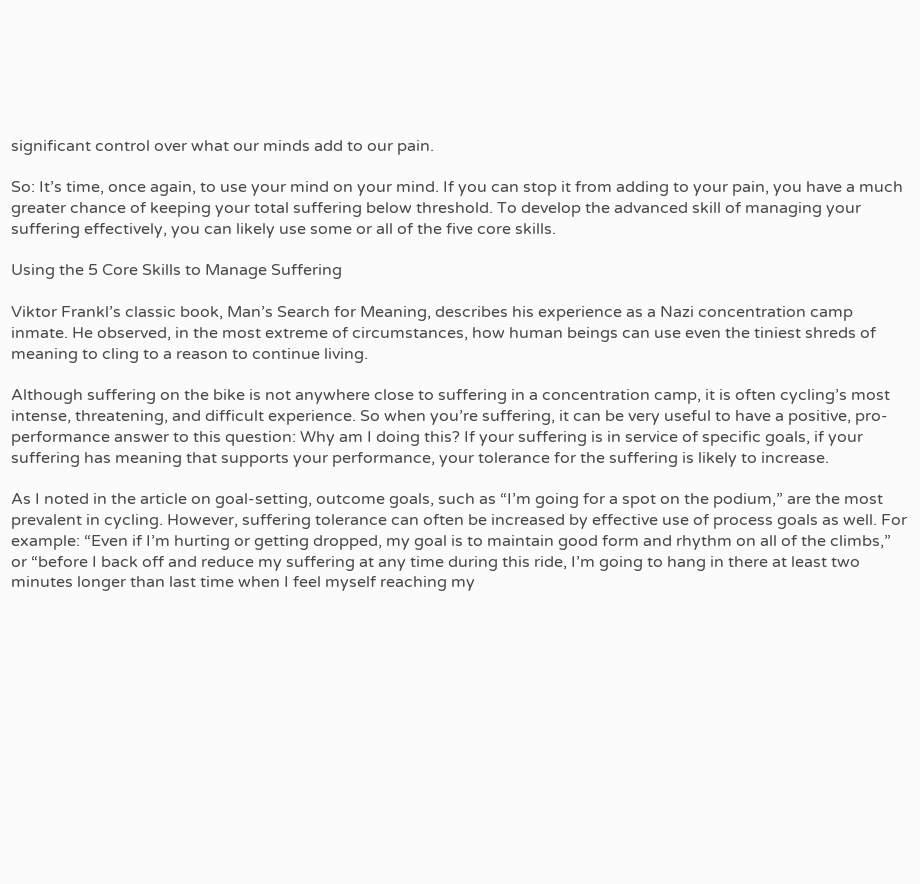significant control over what our minds add to our pain.

So: It’s time, once again, to use your mind on your mind. If you can stop it from adding to your pain, you have a much greater chance of keeping your total suffering below threshold. To develop the advanced skill of managing your suffering effectively, you can likely use some or all of the five core skills.

Using the 5 Core Skills to Manage Suffering

Viktor Frankl’s classic book, Man’s Search for Meaning, describes his experience as a Nazi concentration camp inmate. He observed, in the most extreme of circumstances, how human beings can use even the tiniest shreds of meaning to cling to a reason to continue living.

Although suffering on the bike is not anywhere close to suffering in a concentration camp, it is often cycling’s most intense, threatening, and difficult experience. So when you’re suffering, it can be very useful to have a positive, pro-performance answer to this question: Why am I doing this? If your suffering is in service of specific goals, if your suffering has meaning that supports your performance, your tolerance for the suffering is likely to increase.

As I noted in the article on goal-setting, outcome goals, such as “I’m going for a spot on the podium,” are the most prevalent in cycling. However, suffering tolerance can often be increased by effective use of process goals as well. For example: “Even if I’m hurting or getting dropped, my goal is to maintain good form and rhythm on all of the climbs,” or “before I back off and reduce my suffering at any time during this ride, I’m going to hang in there at least two minutes longer than last time when I feel myself reaching my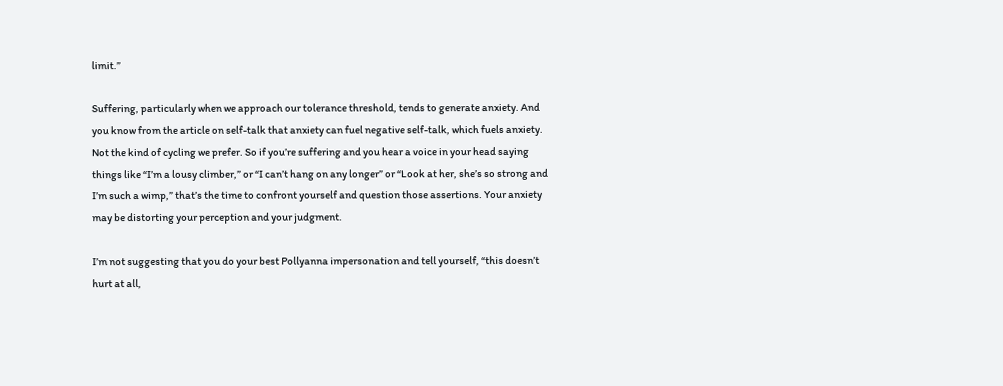limit.”

Suffering, particularly when we approach our tolerance threshold, tends to generate anxiety. And you know from the article on self-talk that anxiety can fuel negative self-talk, which fuels anxiety. Not the kind of cycling we prefer. So if you’re suffering and you hear a voice in your head saying things like “I’m a lousy climber,” or “I can’t hang on any longer” or “Look at her, she’s so strong and I’m such a wimp,” that’s the time to confront yourself and question those assertions. Your anxiety may be distorting your perception and your judgment.

I’m not suggesting that you do your best Pollyanna impersonation and tell yourself, “this doesn’t hurt at all,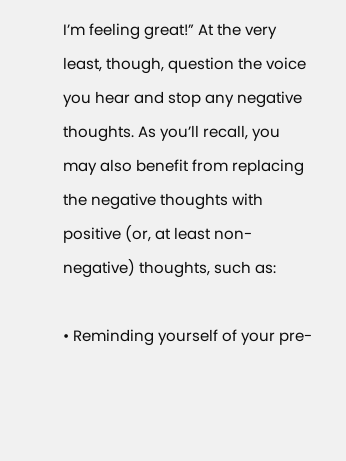I’m feeling great!” At the very least, though, question the voice you hear and stop any negative thoughts. As you’ll recall, you may also benefit from replacing the negative thoughts with positive (or, at least non-negative) thoughts, such as:

• Reminding yourself of your pre-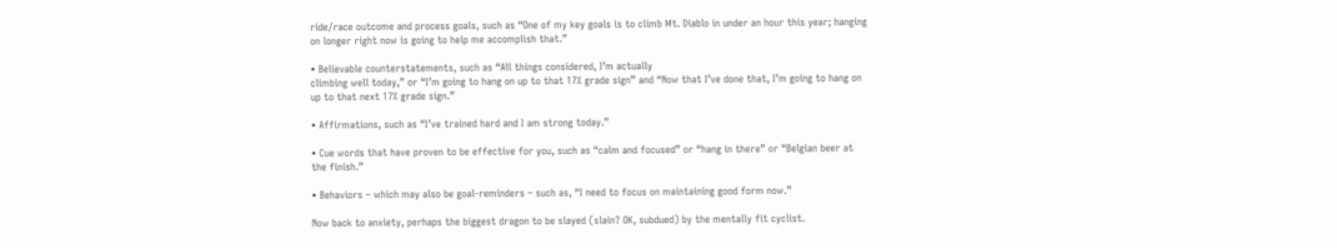ride/race outcome and process goals, such as “One of my key goals is to climb Mt. Diablo in under an hour this year; hanging on longer right now is going to help me accomplish that.”

• Believable counterstatements, such as “All things considered, I’m actually
climbing well today,” or “I’m going to hang on up to that 17% grade sign” and “Now that I’ve done that, I’m going to hang on up to that next 17% grade sign.”

• Affirmations, such as “I’ve trained hard and I am strong today.”

• Cue words that have proven to be effective for you, such as “calm and focused” or “hang in there” or “Belgian beer at the finish.”

• Behaviors – which may also be goal-reminders – such as, “I need to focus on maintaining good form now.”

Now back to anxiety, perhaps the biggest dragon to be slayed (slain? OK, subdued) by the mentally fit cyclist.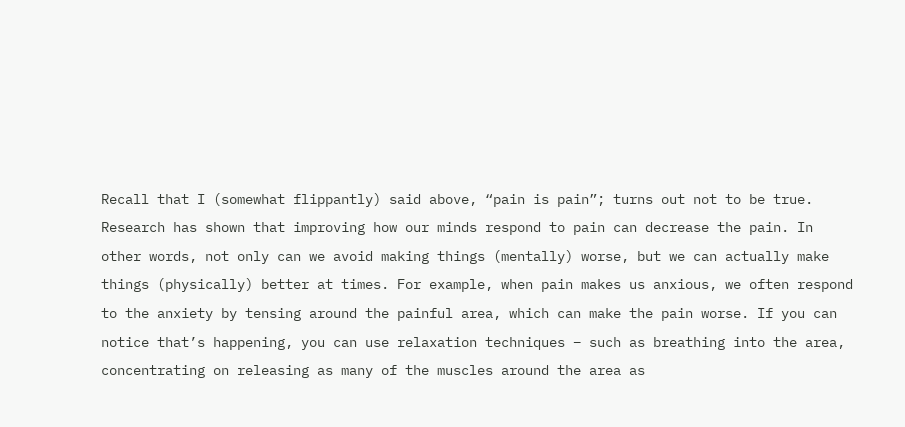Recall that I (somewhat flippantly) said above, “pain is pain”; turns out not to be true. Research has shown that improving how our minds respond to pain can decrease the pain. In other words, not only can we avoid making things (mentally) worse, but we can actually make things (physically) better at times. For example, when pain makes us anxious, we often respond to the anxiety by tensing around the painful area, which can make the pain worse. If you can notice that’s happening, you can use relaxation techniques – such as breathing into the area, concentrating on releasing as many of the muscles around the area as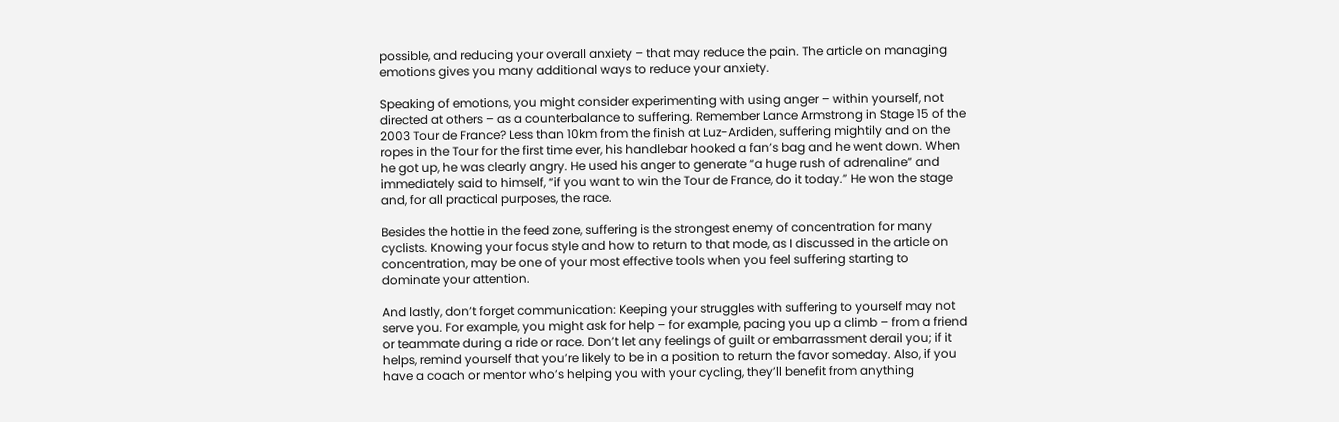possible, and reducing your overall anxiety – that may reduce the pain. The article on managing emotions gives you many additional ways to reduce your anxiety.

Speaking of emotions, you might consider experimenting with using anger – within yourself, not directed at others – as a counterbalance to suffering. Remember Lance Armstrong in Stage 15 of the 2003 Tour de France? Less than 10km from the finish at Luz-Ardiden, suffering mightily and on the ropes in the Tour for the first time ever, his handlebar hooked a fan’s bag and he went down. When he got up, he was clearly angry. He used his anger to generate “a huge rush of adrenaline” and immediately said to himself, “if you want to win the Tour de France, do it today.” He won the stage and, for all practical purposes, the race.

Besides the hottie in the feed zone, suffering is the strongest enemy of concentration for many cyclists. Knowing your focus style and how to return to that mode, as I discussed in the article on concentration, may be one of your most effective tools when you feel suffering starting to dominate your attention.

And lastly, don’t forget communication: Keeping your struggles with suffering to yourself may not serve you. For example, you might ask for help – for example, pacing you up a climb – from a friend or teammate during a ride or race. Don’t let any feelings of guilt or embarrassment derail you; if it helps, remind yourself that you’re likely to be in a position to return the favor someday. Also, if you have a coach or mentor who’s helping you with your cycling, they’ll benefit from anything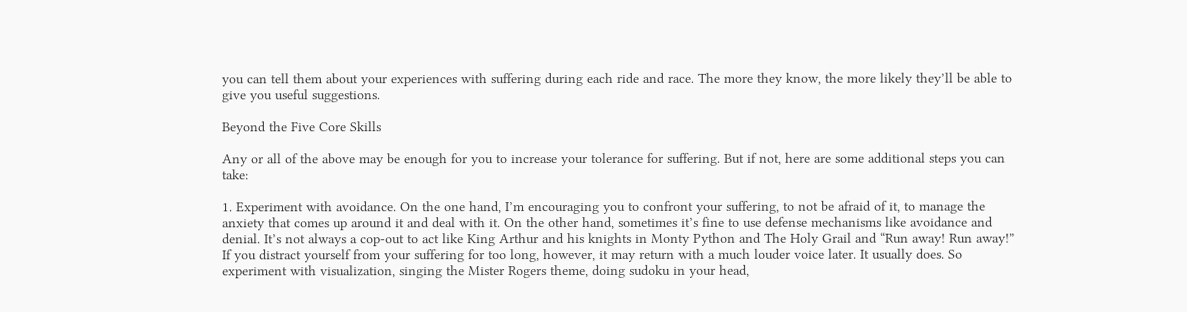you can tell them about your experiences with suffering during each ride and race. The more they know, the more likely they’ll be able to give you useful suggestions.

Beyond the Five Core Skills

Any or all of the above may be enough for you to increase your tolerance for suffering. But if not, here are some additional steps you can take:

1. Experiment with avoidance. On the one hand, I’m encouraging you to confront your suffering, to not be afraid of it, to manage the anxiety that comes up around it and deal with it. On the other hand, sometimes it’s fine to use defense mechanisms like avoidance and denial. It’s not always a cop-out to act like King Arthur and his knights in Monty Python and The Holy Grail and “Run away! Run away!” If you distract yourself from your suffering for too long, however, it may return with a much louder voice later. It usually does. So experiment with visualization, singing the Mister Rogers theme, doing sudoku in your head,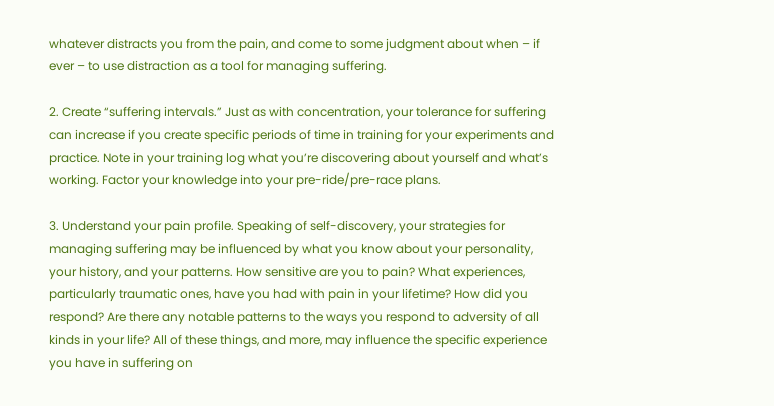whatever distracts you from the pain, and come to some judgment about when – if ever – to use distraction as a tool for managing suffering.

2. Create “suffering intervals.” Just as with concentration, your tolerance for suffering can increase if you create specific periods of time in training for your experiments and practice. Note in your training log what you’re discovering about yourself and what’s working. Factor your knowledge into your pre-ride/pre-race plans.

3. Understand your pain profile. Speaking of self-discovery, your strategies for managing suffering may be influenced by what you know about your personality, your history, and your patterns. How sensitive are you to pain? What experiences, particularly traumatic ones, have you had with pain in your lifetime? How did you respond? Are there any notable patterns to the ways you respond to adversity of all kinds in your life? All of these things, and more, may influence the specific experience you have in suffering on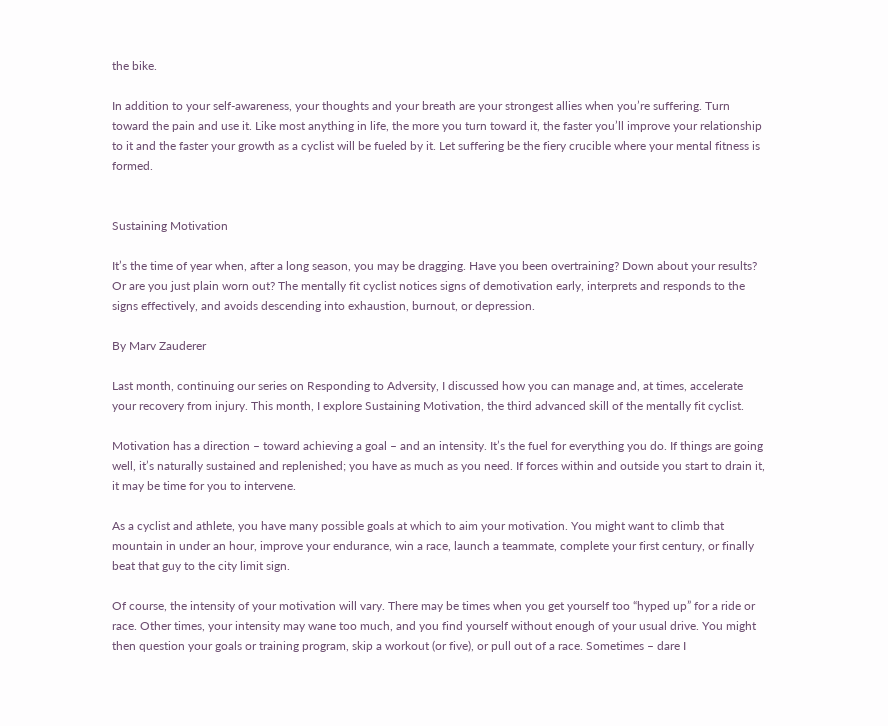the bike.

In addition to your self-awareness, your thoughts and your breath are your strongest allies when you’re suffering. Turn toward the pain and use it. Like most anything in life, the more you turn toward it, the faster you’ll improve your relationship to it and the faster your growth as a cyclist will be fueled by it. Let suffering be the fiery crucible where your mental fitness is formed.


Sustaining Motivation

It’s the time of year when, after a long season, you may be dragging. Have you been overtraining? Down about your results? Or are you just plain worn out? The mentally fit cyclist notices signs of demotivation early, interprets and responds to the signs effectively, and avoids descending into exhaustion, burnout, or depression.

By Marv Zauderer

Last month, continuing our series on Responding to Adversity, I discussed how you can manage and, at times, accelerate your recovery from injury. This month, I explore Sustaining Motivation, the third advanced skill of the mentally fit cyclist.

Motivation has a direction – toward achieving a goal – and an intensity. It’s the fuel for everything you do. If things are going well, it’s naturally sustained and replenished; you have as much as you need. If forces within and outside you start to drain it, it may be time for you to intervene.

As a cyclist and athlete, you have many possible goals at which to aim your motivation. You might want to climb that mountain in under an hour, improve your endurance, win a race, launch a teammate, complete your first century, or finally beat that guy to the city limit sign.

Of course, the intensity of your motivation will vary. There may be times when you get yourself too “hyped up” for a ride or race. Other times, your intensity may wane too much, and you find yourself without enough of your usual drive. You might then question your goals or training program, skip a workout (or five), or pull out of a race. Sometimes – dare I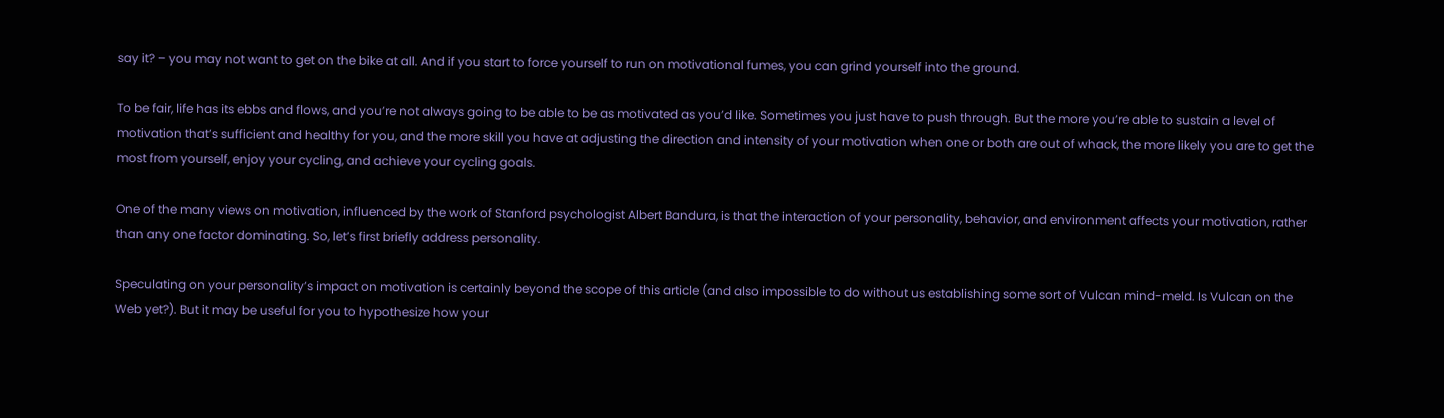say it? – you may not want to get on the bike at all. And if you start to force yourself to run on motivational fumes, you can grind yourself into the ground.

To be fair, life has its ebbs and flows, and you’re not always going to be able to be as motivated as you’d like. Sometimes you just have to push through. But the more you’re able to sustain a level of motivation that’s sufficient and healthy for you, and the more skill you have at adjusting the direction and intensity of your motivation when one or both are out of whack, the more likely you are to get the most from yourself, enjoy your cycling, and achieve your cycling goals.

One of the many views on motivation, influenced by the work of Stanford psychologist Albert Bandura, is that the interaction of your personality, behavior, and environment affects your motivation, rather than any one factor dominating. So, let’s first briefly address personality.

Speculating on your personality’s impact on motivation is certainly beyond the scope of this article (and also impossible to do without us establishing some sort of Vulcan mind-meld. Is Vulcan on the Web yet?). But it may be useful for you to hypothesize how your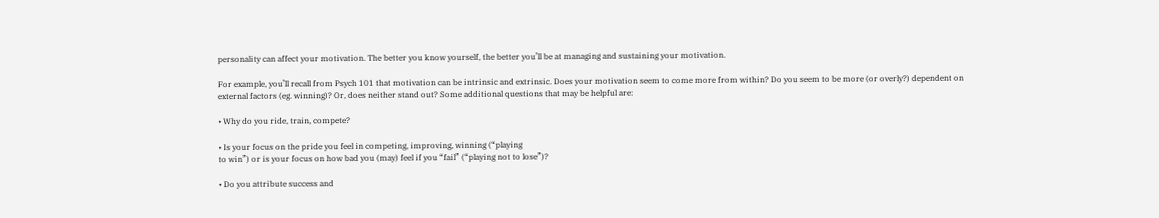personality can affect your motivation. The better you know yourself, the better you’ll be at managing and sustaining your motivation.

For example, you’ll recall from Psych 101 that motivation can be intrinsic and extrinsic. Does your motivation seem to come more from within? Do you seem to be more (or overly?) dependent on external factors (eg. winning)? Or, does neither stand out? Some additional questions that may be helpful are:

• Why do you ride, train, compete?

• Is your focus on the pride you feel in competing, improving, winning (“playing
to win”) or is your focus on how bad you (may) feel if you “fail” (“playing not to lose”)?

• Do you attribute success and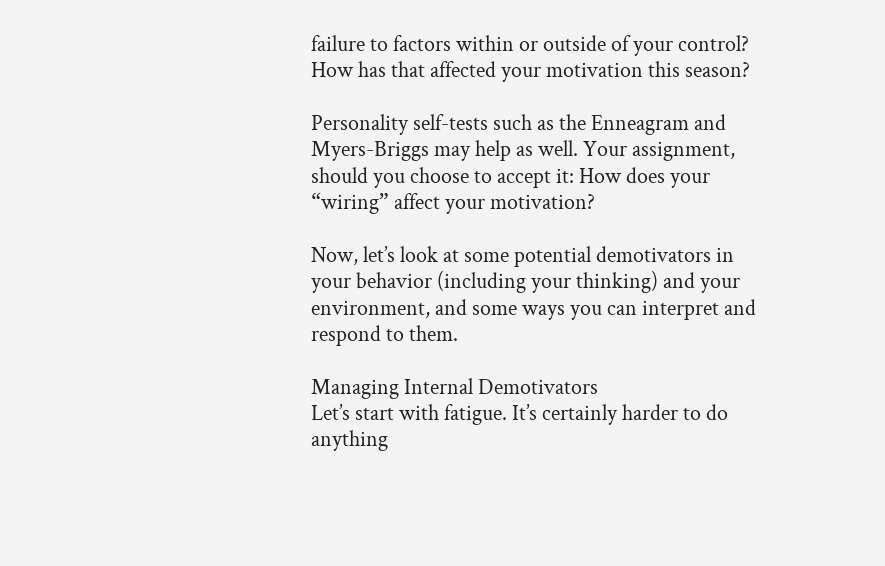failure to factors within or outside of your control?
How has that affected your motivation this season?

Personality self-tests such as the Enneagram and Myers-Briggs may help as well. Your assignment, should you choose to accept it: How does your “wiring” affect your motivation?

Now, let’s look at some potential demotivators in your behavior (including your thinking) and your environment, and some ways you can interpret and respond to them.

Managing Internal Demotivators
Let’s start with fatigue. It’s certainly harder to do anything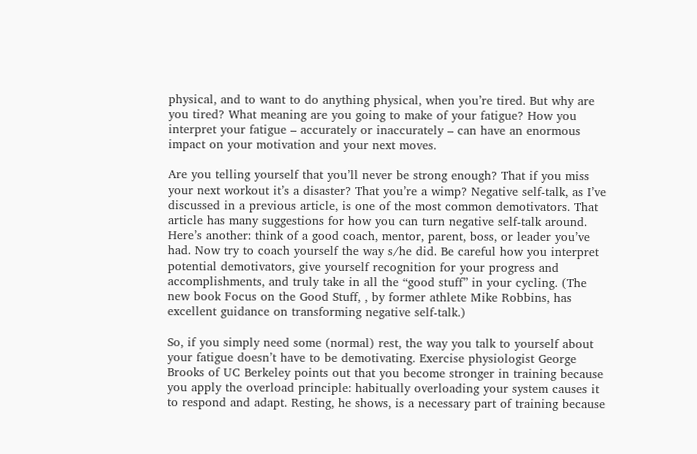physical, and to want to do anything physical, when you’re tired. But why are you tired? What meaning are you going to make of your fatigue? How you interpret your fatigue – accurately or inaccurately – can have an enormous impact on your motivation and your next moves.

Are you telling yourself that you’ll never be strong enough? That if you miss your next workout it’s a disaster? That you’re a wimp? Negative self-talk, as I’ve discussed in a previous article, is one of the most common demotivators. That article has many suggestions for how you can turn negative self-talk around. Here’s another: think of a good coach, mentor, parent, boss, or leader you’ve had. Now try to coach yourself the way s/he did. Be careful how you interpret potential demotivators, give yourself recognition for your progress and accomplishments, and truly take in all the “good stuff” in your cycling. (The new book Focus on the Good Stuff, , by former athlete Mike Robbins, has excellent guidance on transforming negative self-talk.)

So, if you simply need some (normal) rest, the way you talk to yourself about your fatigue doesn’t have to be demotivating. Exercise physiologist George Brooks of UC Berkeley points out that you become stronger in training because you apply the overload principle: habitually overloading your system causes it to respond and adapt. Resting, he shows, is a necessary part of training because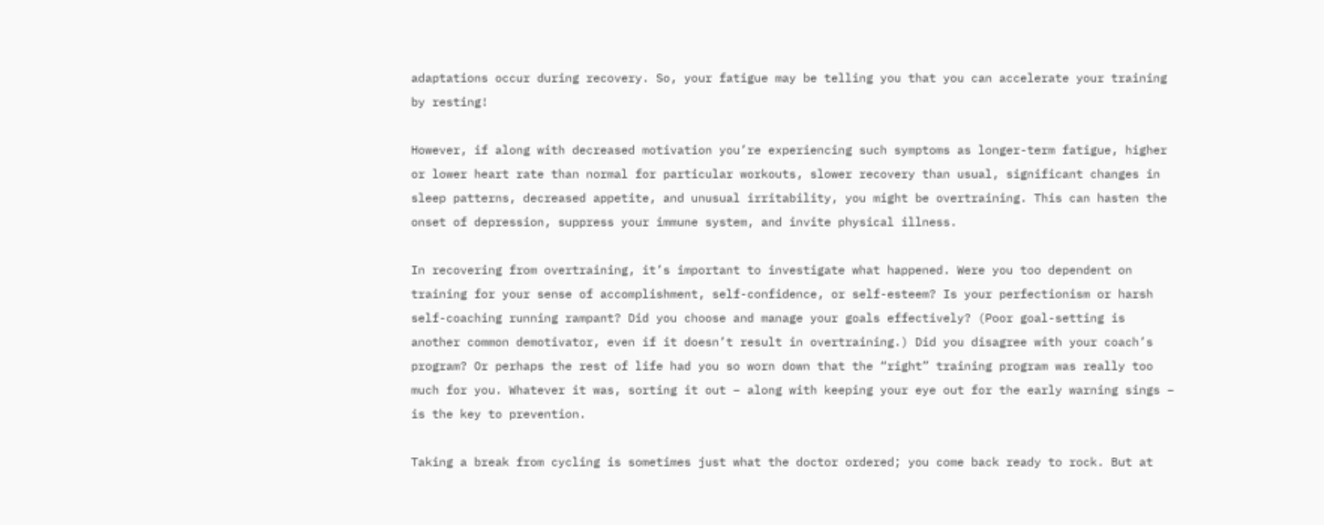adaptations occur during recovery. So, your fatigue may be telling you that you can accelerate your training by resting!

However, if along with decreased motivation you’re experiencing such symptoms as longer-term fatigue, higher or lower heart rate than normal for particular workouts, slower recovery than usual, significant changes in sleep patterns, decreased appetite, and unusual irritability, you might be overtraining. This can hasten the onset of depression, suppress your immune system, and invite physical illness.

In recovering from overtraining, it’s important to investigate what happened. Were you too dependent on training for your sense of accomplishment, self-confidence, or self-esteem? Is your perfectionism or harsh self-coaching running rampant? Did you choose and manage your goals effectively? (Poor goal-setting is another common demotivator, even if it doesn’t result in overtraining.) Did you disagree with your coach’s program? Or perhaps the rest of life had you so worn down that the “right” training program was really too much for you. Whatever it was, sorting it out – along with keeping your eye out for the early warning sings – is the key to prevention.

Taking a break from cycling is sometimes just what the doctor ordered; you come back ready to rock. But at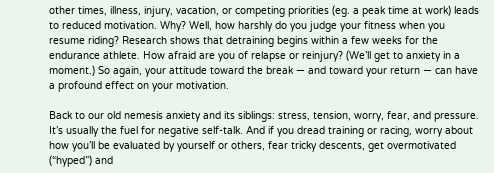other times, illness, injury, vacation, or competing priorities (eg. a peak time at work) leads to reduced motivation. Why? Well, how harshly do you judge your fitness when you resume riding? Research shows that detraining begins within a few weeks for the endurance athlete. How afraid are you of relapse or reinjury? (We’ll get to anxiety in a moment.) So again, your attitude toward the break — and toward your return — can have a profound effect on your motivation.

Back to our old nemesis anxiety and its siblings: stress, tension, worry, fear, and pressure. It’s usually the fuel for negative self-talk. And if you dread training or racing, worry about how you’ll be evaluated by yourself or others, fear tricky descents, get overmotivated (“hyped”) and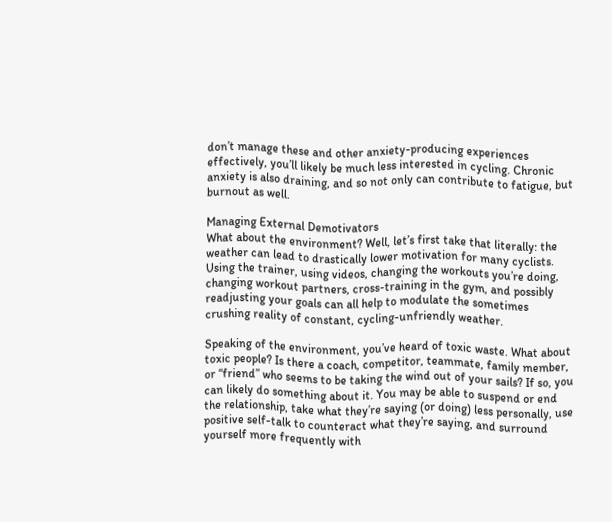don’t manage these and other anxiety-producing experiences effectively, you’ll likely be much less interested in cycling. Chronic anxiety is also draining, and so not only can contribute to fatigue, but burnout as well.

Managing External Demotivators
What about the environment? Well, let’s first take that literally: the weather can lead to drastically lower motivation for many cyclists. Using the trainer, using videos, changing the workouts you’re doing, changing workout partners, cross-training in the gym, and possibly readjusting your goals can all help to modulate the sometimes crushing reality of constant, cycling-unfriendly weather.

Speaking of the environment, you’ve heard of toxic waste. What about toxic people? Is there a coach, competitor, teammate, family member, or “friend” who seems to be taking the wind out of your sails? If so, you can likely do something about it. You may be able to suspend or end the relationship, take what they’re saying (or doing) less personally, use positive self-talk to counteract what they’re saying, and surround yourself more frequently with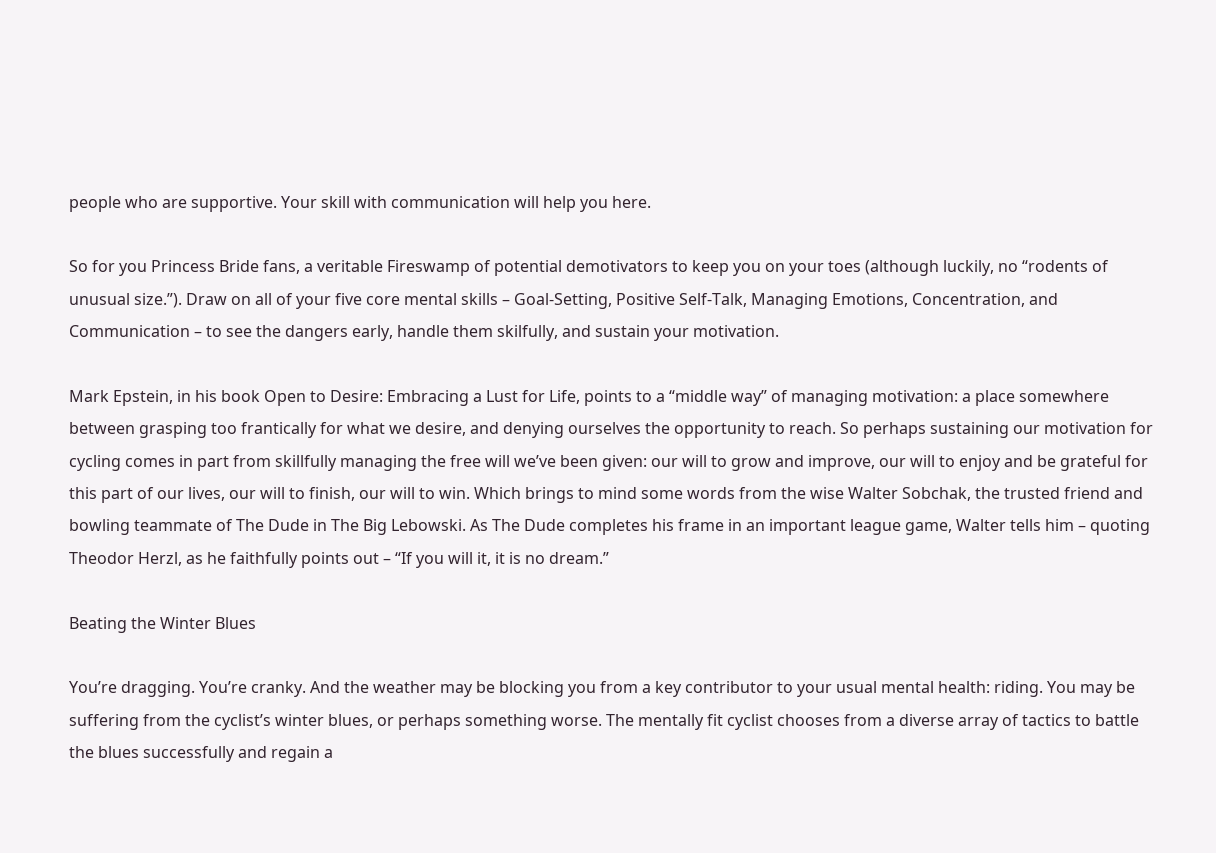people who are supportive. Your skill with communication will help you here.

So for you Princess Bride fans, a veritable Fireswamp of potential demotivators to keep you on your toes (although luckily, no “rodents of unusual size.”). Draw on all of your five core mental skills – Goal-Setting, Positive Self-Talk, Managing Emotions, Concentration, and Communication – to see the dangers early, handle them skilfully, and sustain your motivation.

Mark Epstein, in his book Open to Desire: Embracing a Lust for Life, points to a “middle way” of managing motivation: a place somewhere between grasping too frantically for what we desire, and denying ourselves the opportunity to reach. So perhaps sustaining our motivation for cycling comes in part from skillfully managing the free will we’ve been given: our will to grow and improve, our will to enjoy and be grateful for this part of our lives, our will to finish, our will to win. Which brings to mind some words from the wise Walter Sobchak, the trusted friend and bowling teammate of The Dude in The Big Lebowski. As The Dude completes his frame in an important league game, Walter tells him – quoting Theodor Herzl, as he faithfully points out – “If you will it, it is no dream.”

Beating the Winter Blues

You’re dragging. You’re cranky. And the weather may be blocking you from a key contributor to your usual mental health: riding. You may be suffering from the cyclist’s winter blues, or perhaps something worse. The mentally fit cyclist chooses from a diverse array of tactics to battle the blues successfully and regain a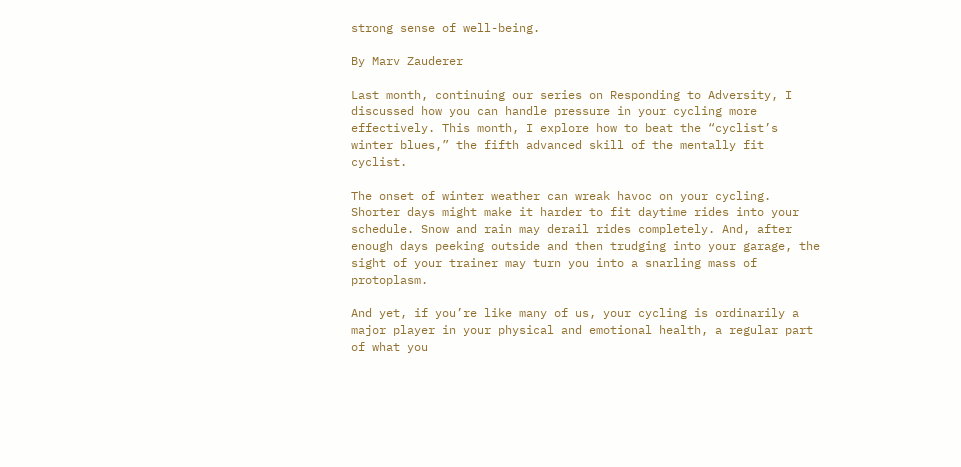strong sense of well-being.

By Marv Zauderer

Last month, continuing our series on Responding to Adversity, I discussed how you can handle pressure in your cycling more effectively. This month, I explore how to beat the “cyclist’s winter blues,” the fifth advanced skill of the mentally fit cyclist.

The onset of winter weather can wreak havoc on your cycling. Shorter days might make it harder to fit daytime rides into your schedule. Snow and rain may derail rides completely. And, after enough days peeking outside and then trudging into your garage, the sight of your trainer may turn you into a snarling mass of protoplasm.

And yet, if you’re like many of us, your cycling is ordinarily a major player in your physical and emotional health, a regular part of what you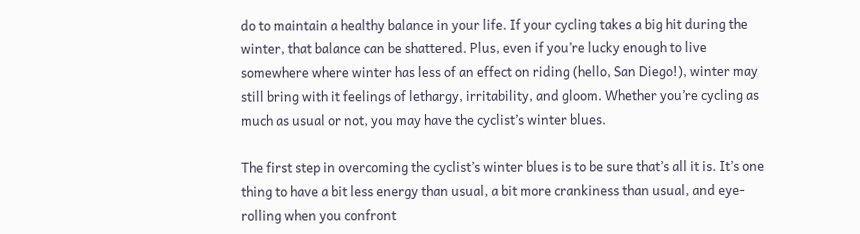do to maintain a healthy balance in your life. If your cycling takes a big hit during the winter, that balance can be shattered. Plus, even if you’re lucky enough to live somewhere where winter has less of an effect on riding (hello, San Diego!), winter may still bring with it feelings of lethargy, irritability, and gloom. Whether you’re cycling as much as usual or not, you may have the cyclist’s winter blues.

The first step in overcoming the cyclist’s winter blues is to be sure that’s all it is. It’s one thing to have a bit less energy than usual, a bit more crankiness than usual, and eye-rolling when you confront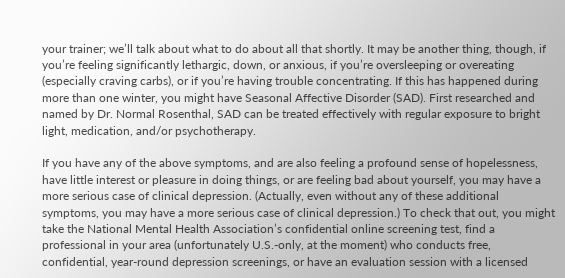your trainer; we’ll talk about what to do about all that shortly. It may be another thing, though, if you’re feeling significantly lethargic, down, or anxious, if you’re oversleeping or overeating (especially craving carbs), or if you’re having trouble concentrating. If this has happened during more than one winter, you might have Seasonal Affective Disorder (SAD). First researched and named by Dr. Normal Rosenthal, SAD can be treated effectively with regular exposure to bright light, medication, and/or psychotherapy.

If you have any of the above symptoms, and are also feeling a profound sense of hopelessness, have little interest or pleasure in doing things, or are feeling bad about yourself, you may have a more serious case of clinical depression. (Actually, even without any of these additional symptoms, you may have a more serious case of clinical depression.) To check that out, you might take the National Mental Health Association’s confidential online screening test, find a professional in your area (unfortunately U.S.-only, at the moment) who conducts free, confidential, year-round depression screenings, or have an evaluation session with a licensed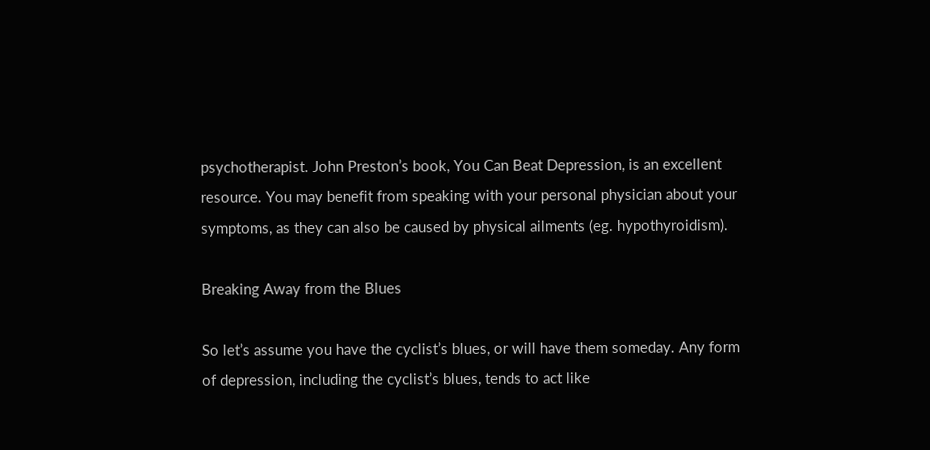psychotherapist. John Preston’s book, You Can Beat Depression, is an excellent resource. You may benefit from speaking with your personal physician about your symptoms, as they can also be caused by physical ailments (eg. hypothyroidism).

Breaking Away from the Blues

So let’s assume you have the cyclist’s blues, or will have them someday. Any form of depression, including the cyclist’s blues, tends to act like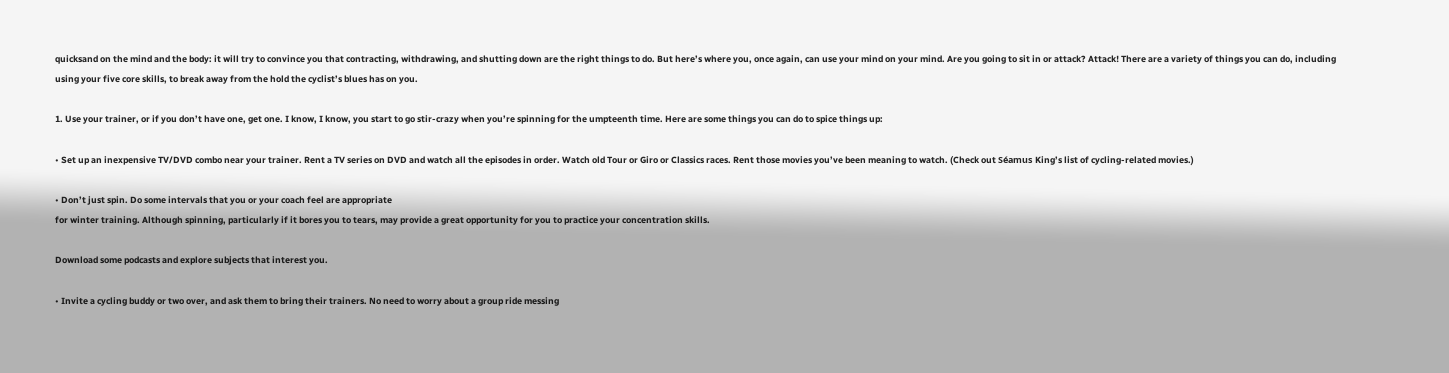quicksand on the mind and the body: it will try to convince you that contracting, withdrawing, and shutting down are the right things to do. But here’s where you, once again, can use your mind on your mind. Are you going to sit in or attack? Attack! There are a variety of things you can do, including using your five core skills, to break away from the hold the cyclist’s blues has on you.

1. Use your trainer, or if you don’t have one, get one. I know, I know, you start to go stir-crazy when you’re spinning for the umpteenth time. Here are some things you can do to spice things up:

• Set up an inexpensive TV/DVD combo near your trainer. Rent a TV series on DVD and watch all the episodes in order. Watch old Tour or Giro or Classics races. Rent those movies you’ve been meaning to watch. (Check out Séamus King’s list of cycling-related movies.)

• Don’t just spin. Do some intervals that you or your coach feel are appropriate
for winter training. Although spinning, particularly if it bores you to tears, may provide a great opportunity for you to practice your concentration skills.

Download some podcasts and explore subjects that interest you.

• Invite a cycling buddy or two over, and ask them to bring their trainers. No need to worry about a group ride messing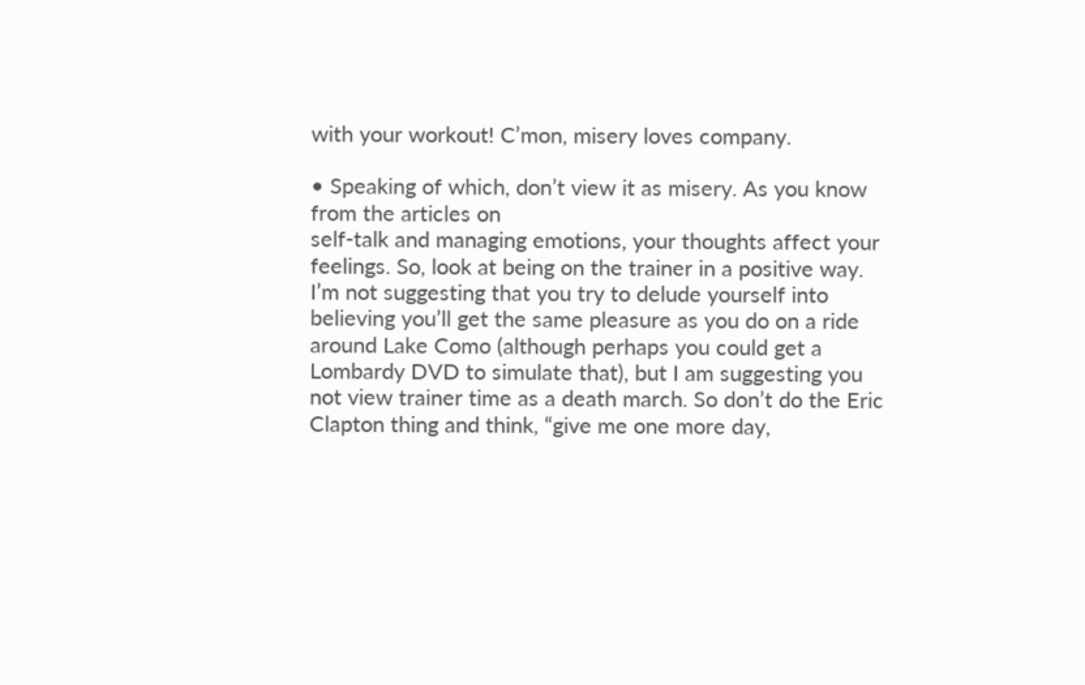with your workout! C’mon, misery loves company.

• Speaking of which, don’t view it as misery. As you know from the articles on
self-talk and managing emotions, your thoughts affect your feelings. So, look at being on the trainer in a positive way. I’m not suggesting that you try to delude yourself into believing you’ll get the same pleasure as you do on a ride around Lake Como (although perhaps you could get a Lombardy DVD to simulate that), but I am suggesting you not view trainer time as a death march. So don’t do the Eric Clapton thing and think, “give me one more day,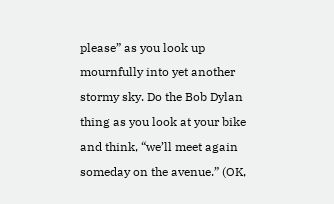please” as you look up mournfully into yet another stormy sky. Do the Bob Dylan thing as you look at your bike and think, “we’ll meet again someday on the avenue.” (OK,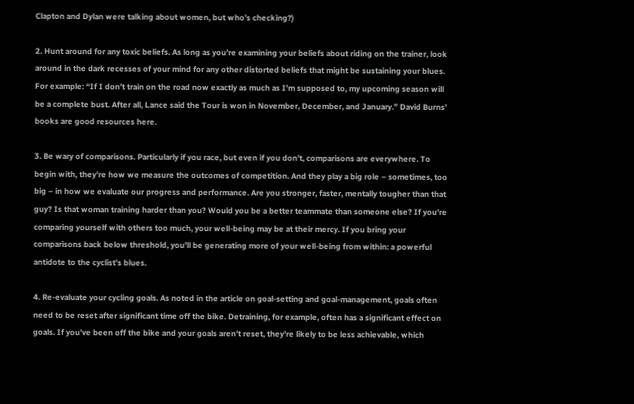Clapton and Dylan were talking about women, but who’s checking?)

2. Hunt around for any toxic beliefs. As long as you’re examining your beliefs about riding on the trainer, look around in the dark recesses of your mind for any other distorted beliefs that might be sustaining your blues. For example: “If I don’t train on the road now exactly as much as I’m supposed to, my upcoming season will be a complete bust. After all, Lance said the Tour is won in November, December, and January.” David Burns’ books are good resources here.

3. Be wary of comparisons. Particularly if you race, but even if you don’t, comparisons are everywhere. To begin with, they’re how we measure the outcomes of competition. And they play a big role – sometimes, too big – in how we evaluate our progress and performance. Are you stronger, faster, mentally tougher than that guy? Is that woman training harder than you? Would you be a better teammate than someone else? If you’re comparing yourself with others too much, your well-being may be at their mercy. If you bring your comparisons back below threshold, you’ll be generating more of your well-being from within: a powerful antidote to the cyclist’s blues.

4. Re-evaluate your cycling goals. As noted in the article on goal-setting and goal-management, goals often need to be reset after significant time off the bike. Detraining, for example, often has a significant effect on goals. If you’ve been off the bike and your goals aren’t reset, they’re likely to be less achievable, which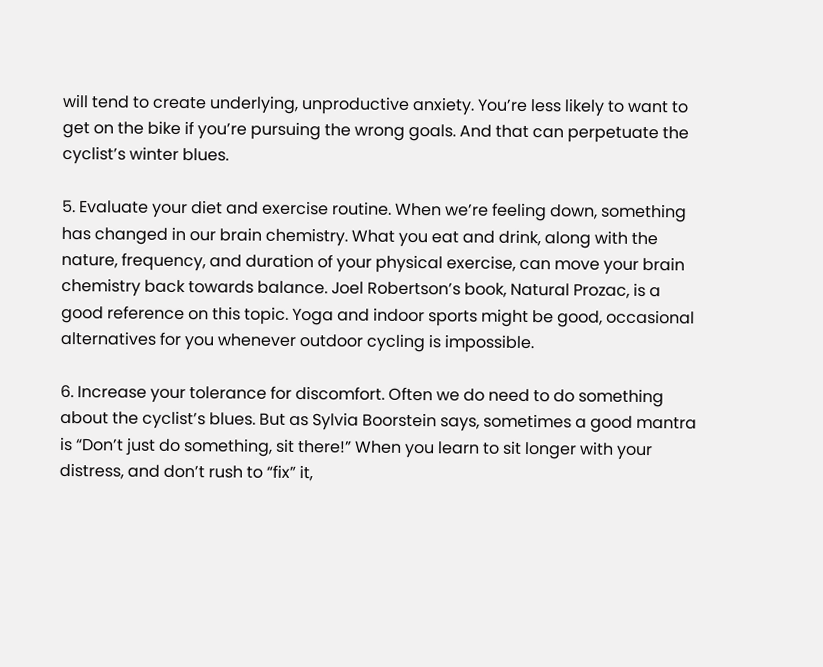will tend to create underlying, unproductive anxiety. You’re less likely to want to get on the bike if you’re pursuing the wrong goals. And that can perpetuate the cyclist’s winter blues.

5. Evaluate your diet and exercise routine. When we’re feeling down, something has changed in our brain chemistry. What you eat and drink, along with the nature, frequency, and duration of your physical exercise, can move your brain chemistry back towards balance. Joel Robertson’s book, Natural Prozac, is a good reference on this topic. Yoga and indoor sports might be good, occasional alternatives for you whenever outdoor cycling is impossible.

6. Increase your tolerance for discomfort. Often we do need to do something about the cyclist’s blues. But as Sylvia Boorstein says, sometimes a good mantra is “Don’t just do something, sit there!” When you learn to sit longer with your distress, and don’t rush to “fix” it,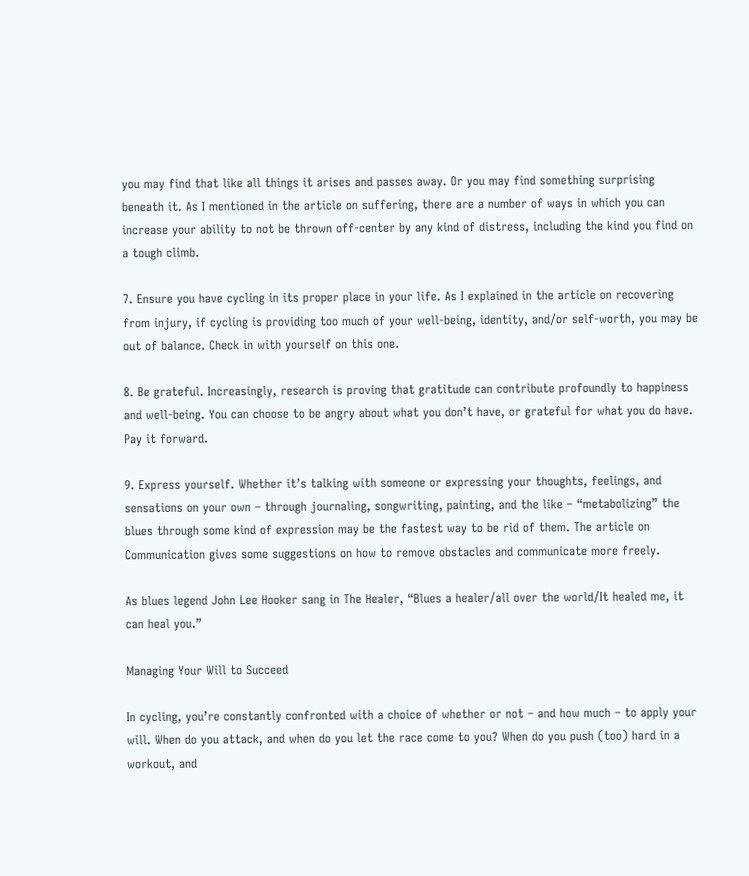you may find that like all things it arises and passes away. Or you may find something surprising beneath it. As I mentioned in the article on suffering, there are a number of ways in which you can increase your ability to not be thrown off-center by any kind of distress, including the kind you find on a tough climb.

7. Ensure you have cycling in its proper place in your life. As I explained in the article on recovering from injury, if cycling is providing too much of your well-being, identity, and/or self-worth, you may be out of balance. Check in with yourself on this one.

8. Be grateful. Increasingly, research is proving that gratitude can contribute profoundly to happiness and well-being. You can choose to be angry about what you don’t have, or grateful for what you do have. Pay it forward.

9. Express yourself. Whether it’s talking with someone or expressing your thoughts, feelings, and sensations on your own – through journaling, songwriting, painting, and the like – “metabolizing” the blues through some kind of expression may be the fastest way to be rid of them. The article on Communication gives some suggestions on how to remove obstacles and communicate more freely.

As blues legend John Lee Hooker sang in The Healer, “Blues a healer/all over the world/It healed me, it can heal you.”

Managing Your Will to Succeed

In cycling, you’re constantly confronted with a choice of whether or not – and how much – to apply your will. When do you attack, and when do you let the race come to you? When do you push (too) hard in a workout, and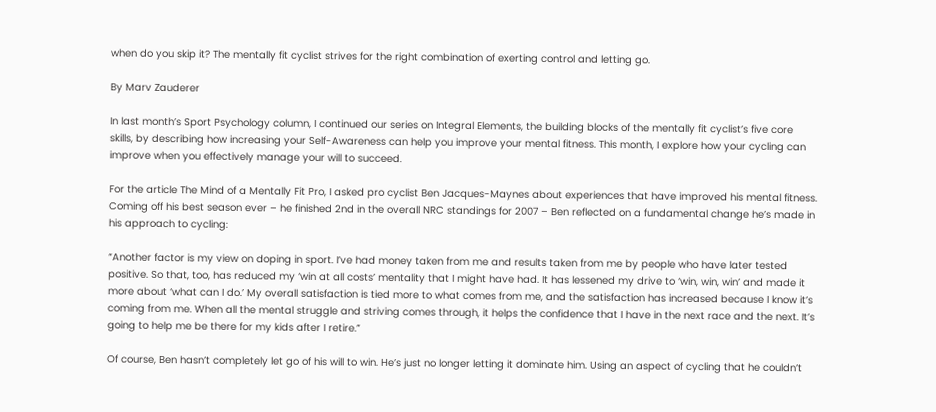when do you skip it? The mentally fit cyclist strives for the right combination of exerting control and letting go.

By Marv Zauderer

In last month’s Sport Psychology column, I continued our series on Integral Elements, the building blocks of the mentally fit cyclist’s five core skills, by describing how increasing your Self-Awareness can help you improve your mental fitness. This month, I explore how your cycling can improve when you effectively manage your will to succeed.

For the article The Mind of a Mentally Fit Pro, I asked pro cyclist Ben Jacques-Maynes about experiences that have improved his mental fitness. Coming off his best season ever – he finished 2nd in the overall NRC standings for 2007 – Ben reflected on a fundamental change he’s made in his approach to cycling:

“Another factor is my view on doping in sport. I’ve had money taken from me and results taken from me by people who have later tested positive. So that, too, has reduced my ‘win at all costs’ mentality that I might have had. It has lessened my drive to ‘win, win, win’ and made it more about ‘what can I do.’ My overall satisfaction is tied more to what comes from me, and the satisfaction has increased because I know it’s coming from me. When all the mental struggle and striving comes through, it helps the confidence that I have in the next race and the next. It’s going to help me be there for my kids after I retire.”

Of course, Ben hasn’t completely let go of his will to win. He’s just no longer letting it dominate him. Using an aspect of cycling that he couldn’t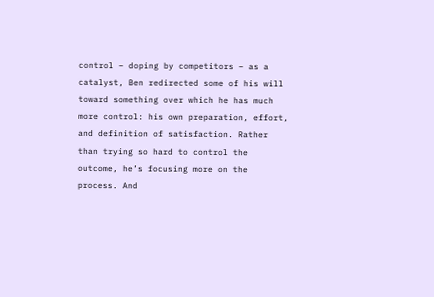control – doping by competitors – as a catalyst, Ben redirected some of his will toward something over which he has much more control: his own preparation, effort, and definition of satisfaction. Rather than trying so hard to control the outcome, he’s focusing more on the process. And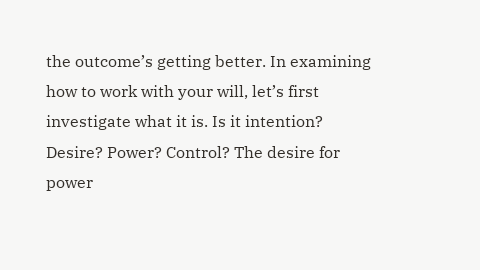the outcome’s getting better. In examining how to work with your will, let’s first investigate what it is. Is it intention? Desire? Power? Control? The desire for power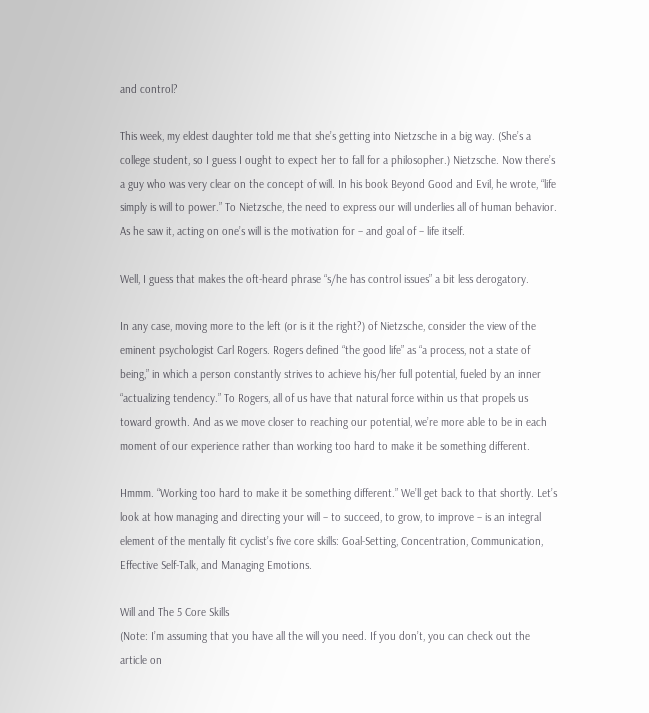and control?

This week, my eldest daughter told me that she’s getting into Nietzsche in a big way. (She’s a college student, so I guess I ought to expect her to fall for a philosopher.) Nietzsche. Now there’s a guy who was very clear on the concept of will. In his book Beyond Good and Evil, he wrote, “life simply is will to power.” To Nietzsche, the need to express our will underlies all of human behavior. As he saw it, acting on one’s will is the motivation for – and goal of – life itself.

Well, I guess that makes the oft-heard phrase “s/he has control issues” a bit less derogatory.

In any case, moving more to the left (or is it the right?) of Nietzsche, consider the view of the eminent psychologist Carl Rogers. Rogers defined “the good life” as “a process, not a state of being,” in which a person constantly strives to achieve his/her full potential, fueled by an inner “actualizing tendency.” To Rogers, all of us have that natural force within us that propels us toward growth. And as we move closer to reaching our potential, we’re more able to be in each moment of our experience rather than working too hard to make it be something different.

Hmmm. “Working too hard to make it be something different.” We’ll get back to that shortly. Let’s look at how managing and directing your will – to succeed, to grow, to improve – is an integral element of the mentally fit cyclist’s five core skills: Goal-Setting, Concentration, Communication, Effective Self-Talk, and Managing Emotions.

Will and The 5 Core Skills
(Note: I’m assuming that you have all the will you need. If you don’t, you can check out the article on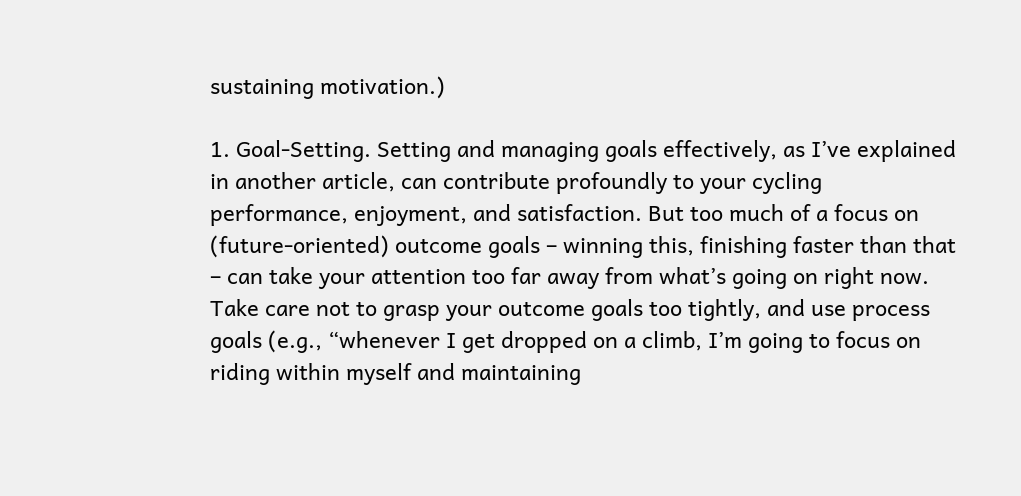sustaining motivation.)

1. Goal-Setting. Setting and managing goals effectively, as I’ve explained in another article, can contribute profoundly to your cycling performance, enjoyment, and satisfaction. But too much of a focus on (future-oriented) outcome goals – winning this, finishing faster than that – can take your attention too far away from what’s going on right now. Take care not to grasp your outcome goals too tightly, and use process goals (e.g., “whenever I get dropped on a climb, I’m going to focus on riding within myself and maintaining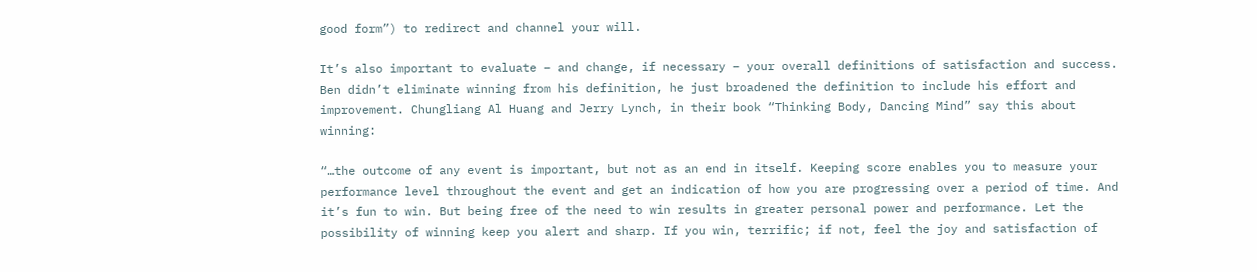good form”) to redirect and channel your will.

It’s also important to evaluate – and change, if necessary – your overall definitions of satisfaction and success. Ben didn’t eliminate winning from his definition, he just broadened the definition to include his effort and improvement. Chungliang Al Huang and Jerry Lynch, in their book “Thinking Body, Dancing Mind” say this about winning:

“…the outcome of any event is important, but not as an end in itself. Keeping score enables you to measure your performance level throughout the event and get an indication of how you are progressing over a period of time. And it’s fun to win. But being free of the need to win results in greater personal power and performance. Let the possibility of winning keep you alert and sharp. If you win, terrific; if not, feel the joy and satisfaction of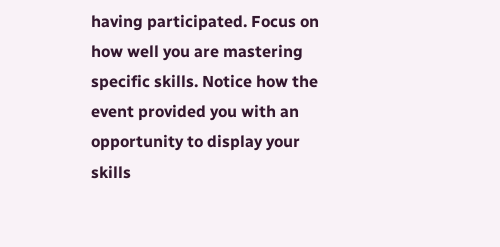having participated. Focus on how well you are mastering specific skills. Notice how the event provided you with an opportunity to display your skills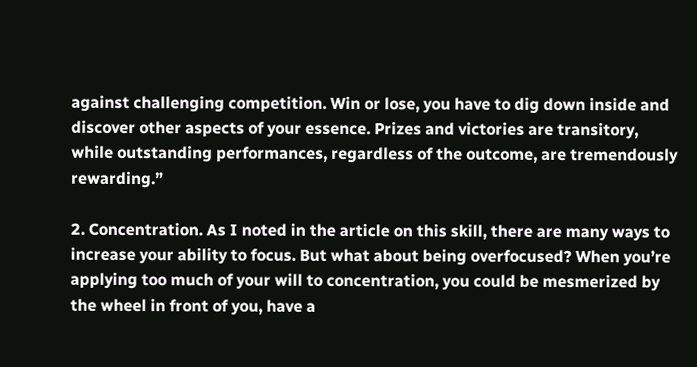against challenging competition. Win or lose, you have to dig down inside and discover other aspects of your essence. Prizes and victories are transitory, while outstanding performances, regardless of the outcome, are tremendously rewarding.”

2. Concentration. As I noted in the article on this skill, there are many ways to increase your ability to focus. But what about being overfocused? When you’re applying too much of your will to concentration, you could be mesmerized by the wheel in front of you, have a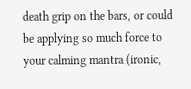death grip on the bars, or could be applying so much force to your calming mantra (ironic,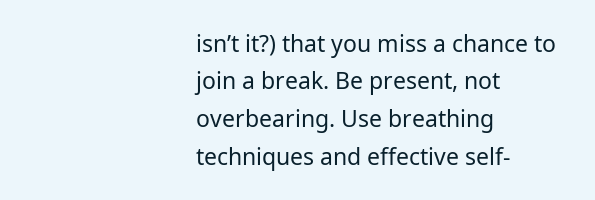isn’t it?) that you miss a chance to join a break. Be present, not overbearing. Use breathing techniques and effective self-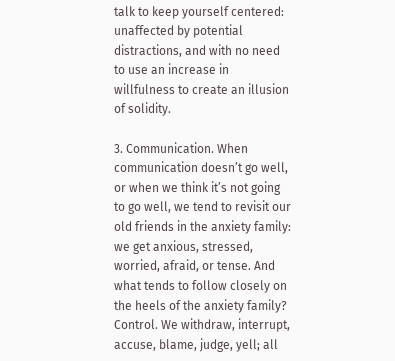talk to keep yourself centered: unaffected by potential distractions, and with no need to use an increase in willfulness to create an illusion of solidity.

3. Communication. When communication doesn’t go well, or when we think it’s not going to go well, we tend to revisit our old friends in the anxiety family: we get anxious, stressed, worried, afraid, or tense. And what tends to follow closely on the heels of the anxiety family? Control. We withdraw, interrupt, accuse, blame, judge, yell; all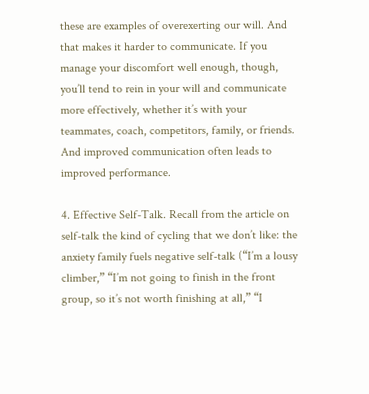these are examples of overexerting our will. And that makes it harder to communicate. If you manage your discomfort well enough, though, you’ll tend to rein in your will and communicate more effectively, whether it’s with your teammates, coach, competitors, family, or friends. And improved communication often leads to improved performance.

4. Effective Self-Talk. Recall from the article on self-talk the kind of cycling that we don’t like: the anxiety family fuels negative self-talk (“I’m a lousy climber,” “I’m not going to finish in the front group, so it’s not worth finishing at all,” “I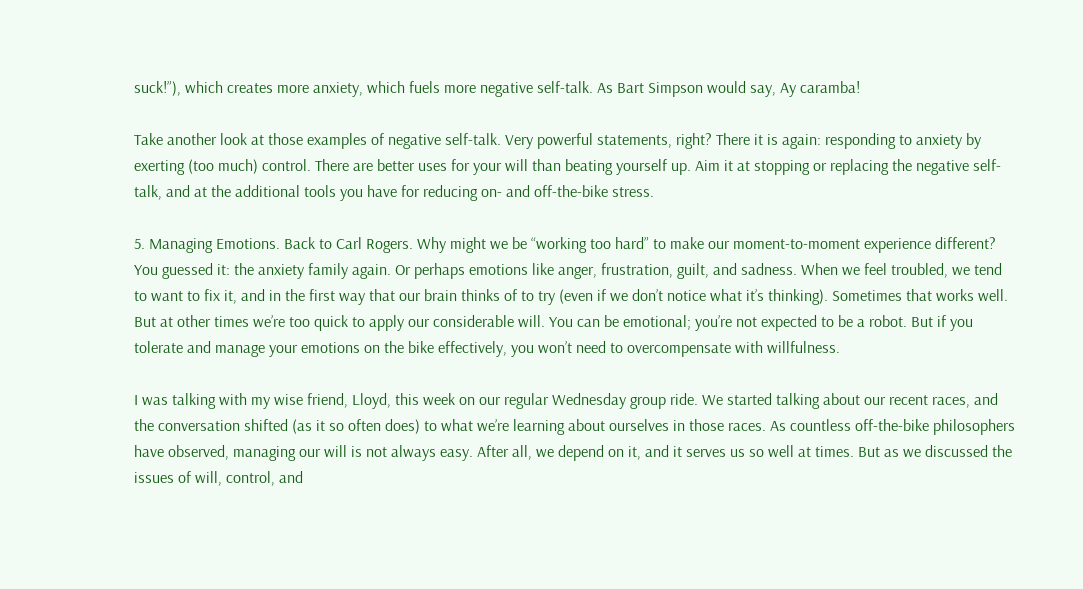suck!”), which creates more anxiety, which fuels more negative self-talk. As Bart Simpson would say, Ay caramba!

Take another look at those examples of negative self-talk. Very powerful statements, right? There it is again: responding to anxiety by exerting (too much) control. There are better uses for your will than beating yourself up. Aim it at stopping or replacing the negative self-talk, and at the additional tools you have for reducing on- and off-the-bike stress.

5. Managing Emotions. Back to Carl Rogers. Why might we be “working too hard” to make our moment-to-moment experience different? You guessed it: the anxiety family again. Or perhaps emotions like anger, frustration, guilt, and sadness. When we feel troubled, we tend to want to fix it, and in the first way that our brain thinks of to try (even if we don’t notice what it’s thinking). Sometimes that works well. But at other times we’re too quick to apply our considerable will. You can be emotional; you’re not expected to be a robot. But if you tolerate and manage your emotions on the bike effectively, you won’t need to overcompensate with willfulness.

I was talking with my wise friend, Lloyd, this week on our regular Wednesday group ride. We started talking about our recent races, and the conversation shifted (as it so often does) to what we’re learning about ourselves in those races. As countless off-the-bike philosophers have observed, managing our will is not always easy. After all, we depend on it, and it serves us so well at times. But as we discussed the issues of will, control, and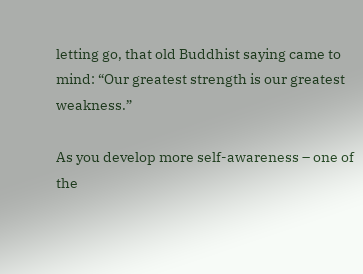letting go, that old Buddhist saying came to mind: “Our greatest strength is our greatest weakness.”

As you develop more self-awareness – one of the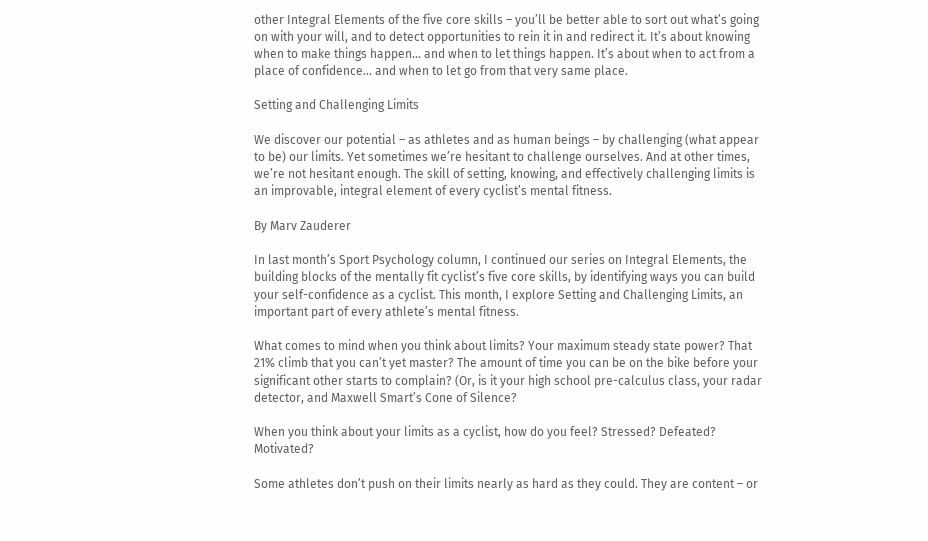other Integral Elements of the five core skills – you’ll be better able to sort out what’s going on with your will, and to detect opportunities to rein it in and redirect it. It’s about knowing when to make things happen… and when to let things happen. It’s about when to act from a place of confidence… and when to let go from that very same place.

Setting and Challenging Limits

We discover our potential – as athletes and as human beings – by challenging (what appear to be) our limits. Yet sometimes we’re hesitant to challenge ourselves. And at other times, we’re not hesitant enough. The skill of setting, knowing, and effectively challenging limits is an improvable, integral element of every cyclist’s mental fitness.

By Marv Zauderer

In last month’s Sport Psychology column, I continued our series on Integral Elements, the building blocks of the mentally fit cyclist’s five core skills, by identifying ways you can build your self-confidence as a cyclist. This month, I explore Setting and Challenging Limits, an important part of every athlete’s mental fitness.

What comes to mind when you think about limits? Your maximum steady state power? That 21% climb that you can’t yet master? The amount of time you can be on the bike before your significant other starts to complain? (Or, is it your high school pre-calculus class, your radar detector, and Maxwell Smart’s Cone of Silence?

When you think about your limits as a cyclist, how do you feel? Stressed? Defeated? Motivated?

Some athletes don’t push on their limits nearly as hard as they could. They are content – or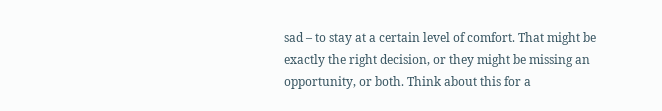sad – to stay at a certain level of comfort. That might be exactly the right decision, or they might be missing an opportunity, or both. Think about this for a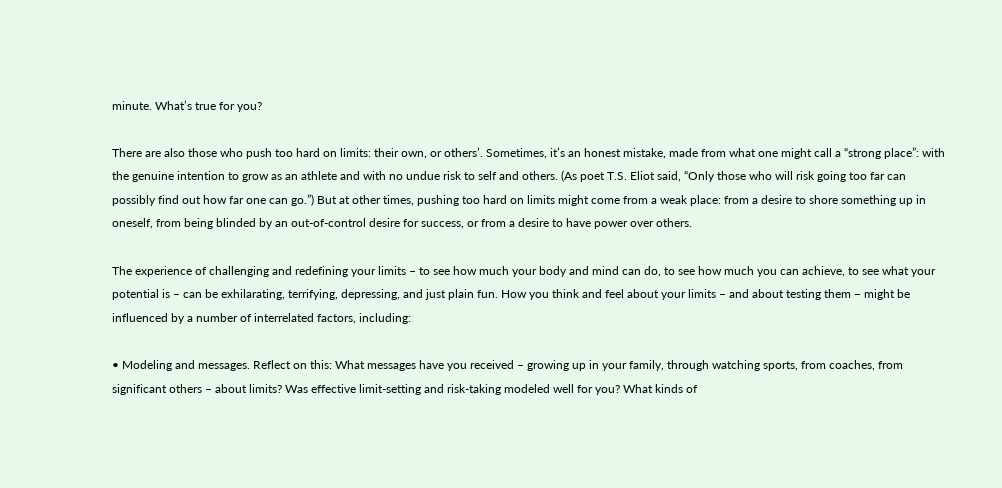minute. What’s true for you?

There are also those who push too hard on limits: their own, or others’. Sometimes, it’s an honest mistake, made from what one might call a “strong place”: with the genuine intention to grow as an athlete and with no undue risk to self and others. (As poet T.S. Eliot said, “Only those who will risk going too far can possibly find out how far one can go.”) But at other times, pushing too hard on limits might come from a weak place: from a desire to shore something up in oneself, from being blinded by an out-of-control desire for success, or from a desire to have power over others.

The experience of challenging and redefining your limits – to see how much your body and mind can do, to see how much you can achieve, to see what your potential is – can be exhilarating, terrifying, depressing, and just plain fun. How you think and feel about your limits – and about testing them – might be influenced by a number of interrelated factors, including:

• Modeling and messages. Reflect on this: What messages have you received – growing up in your family, through watching sports, from coaches, from significant others – about limits? Was effective limit-setting and risk-taking modeled well for you? What kinds of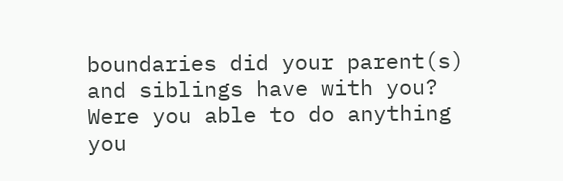boundaries did your parent(s) and siblings have with you? Were you able to do anything you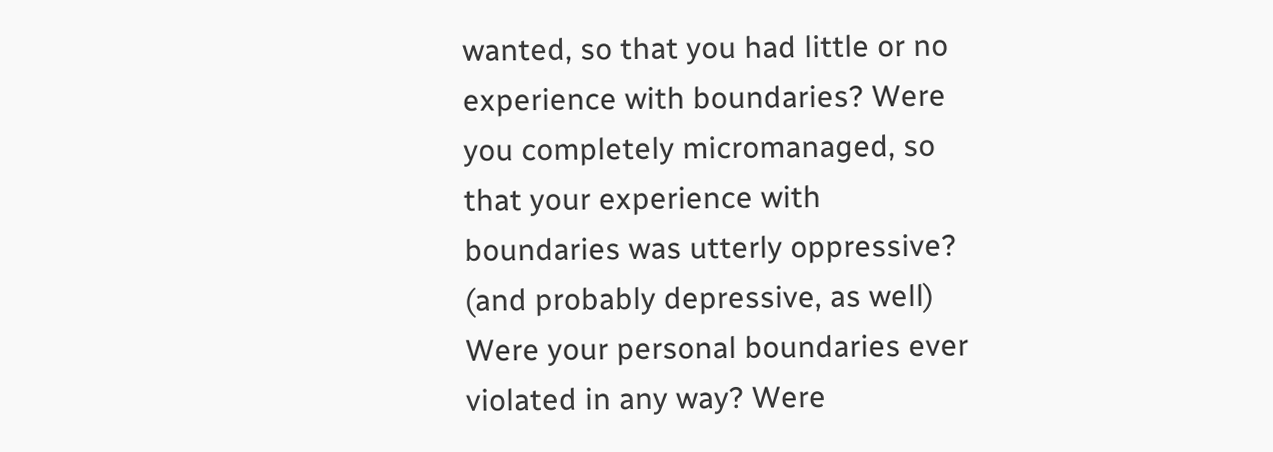wanted, so that you had little or no experience with boundaries? Were you completely micromanaged, so that your experience with boundaries was utterly oppressive? (and probably depressive, as well) Were your personal boundaries ever violated in any way? Were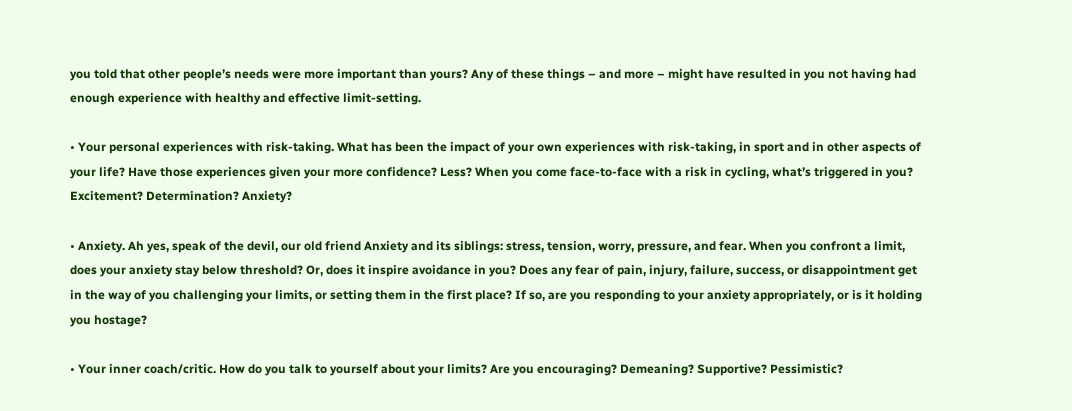you told that other people’s needs were more important than yours? Any of these things – and more – might have resulted in you not having had enough experience with healthy and effective limit-setting.

• Your personal experiences with risk-taking. What has been the impact of your own experiences with risk-taking, in sport and in other aspects of your life? Have those experiences given your more confidence? Less? When you come face-to-face with a risk in cycling, what’s triggered in you? Excitement? Determination? Anxiety?

• Anxiety. Ah yes, speak of the devil, our old friend Anxiety and its siblings: stress, tension, worry, pressure, and fear. When you confront a limit, does your anxiety stay below threshold? Or, does it inspire avoidance in you? Does any fear of pain, injury, failure, success, or disappointment get in the way of you challenging your limits, or setting them in the first place? If so, are you responding to your anxiety appropriately, or is it holding you hostage?

• Your inner coach/critic. How do you talk to yourself about your limits? Are you encouraging? Demeaning? Supportive? Pessimistic?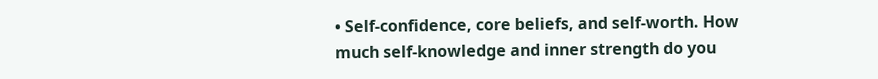• Self-confidence, core beliefs, and self-worth. How much self-knowledge and inner strength do you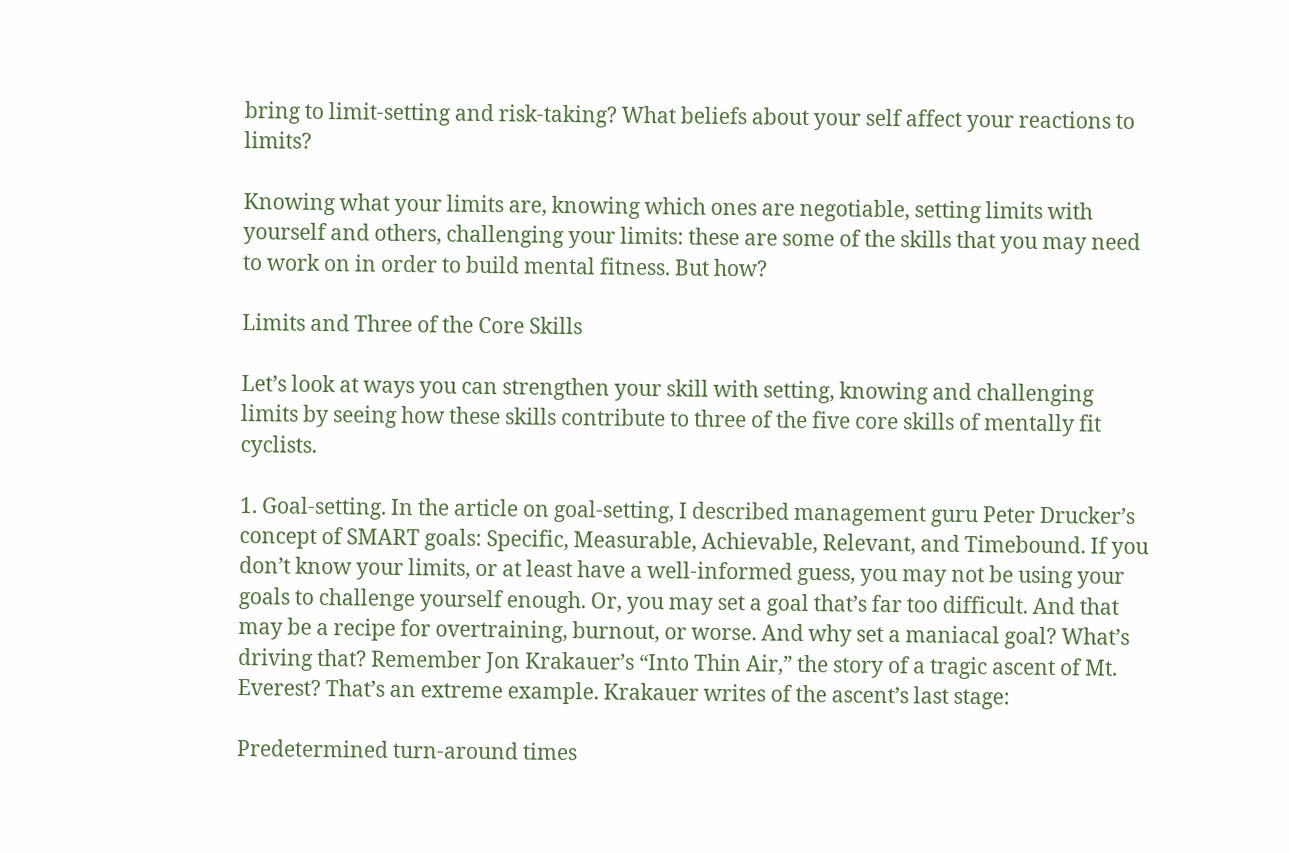bring to limit-setting and risk-taking? What beliefs about your self affect your reactions to limits?

Knowing what your limits are, knowing which ones are negotiable, setting limits with yourself and others, challenging your limits: these are some of the skills that you may need to work on in order to build mental fitness. But how?

Limits and Three of the Core Skills

Let’s look at ways you can strengthen your skill with setting, knowing and challenging limits by seeing how these skills contribute to three of the five core skills of mentally fit cyclists.

1. Goal-setting. In the article on goal-setting, I described management guru Peter Drucker’s concept of SMART goals: Specific, Measurable, Achievable, Relevant, and Timebound. If you don’t know your limits, or at least have a well-informed guess, you may not be using your goals to challenge yourself enough. Or, you may set a goal that’s far too difficult. And that may be a recipe for overtraining, burnout, or worse. And why set a maniacal goal? What’s driving that? Remember Jon Krakauer’s “Into Thin Air,” the story of a tragic ascent of Mt. Everest? That’s an extreme example. Krakauer writes of the ascent’s last stage:

Predetermined turn-around times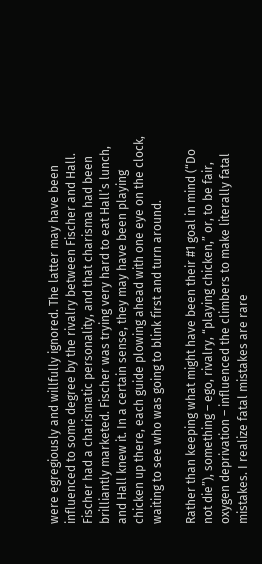were egregiously and willfully ignored. The latter may have been influenced to some degree by the rivalry between Fischer and Hall. Fischer had a charismatic personality, and that charisma had been brilliantly marketed. Fischer was trying very hard to eat Hall’s lunch, and Hall knew it. In a certain sense, they may have been playing chicken up there, each guide plowing ahead with one eye on the clock, waiting to see who was going to blink first and turn around.

Rather than keeping what might have been their #1 goal in mind (“Do not die”), something – ego, rivalry, “playing chicken,” or, to be fair, oxygen deprivation – influenced the climbers to make literally fatal mistakes. I realize fatal mistakes are rare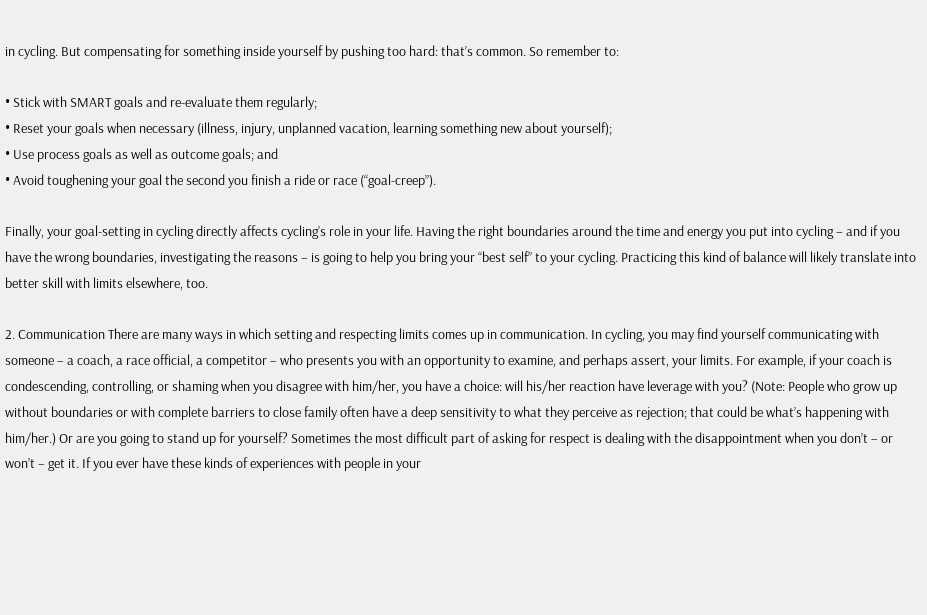in cycling. But compensating for something inside yourself by pushing too hard: that’s common. So remember to:

• Stick with SMART goals and re-evaluate them regularly;
• Reset your goals when necessary (illness, injury, unplanned vacation, learning something new about yourself);
• Use process goals as well as outcome goals; and
• Avoid toughening your goal the second you finish a ride or race (“goal-creep”).

Finally, your goal-setting in cycling directly affects cycling’s role in your life. Having the right boundaries around the time and energy you put into cycling – and if you have the wrong boundaries, investigating the reasons – is going to help you bring your “best self” to your cycling. Practicing this kind of balance will likely translate into better skill with limits elsewhere, too.

2. Communication There are many ways in which setting and respecting limits comes up in communication. In cycling, you may find yourself communicating with someone – a coach, a race official, a competitor – who presents you with an opportunity to examine, and perhaps assert, your limits. For example, if your coach is condescending, controlling, or shaming when you disagree with him/her, you have a choice: will his/her reaction have leverage with you? (Note: People who grow up without boundaries or with complete barriers to close family often have a deep sensitivity to what they perceive as rejection; that could be what’s happening with him/her.) Or are you going to stand up for yourself? Sometimes the most difficult part of asking for respect is dealing with the disappointment when you don’t – or won’t – get it. If you ever have these kinds of experiences with people in your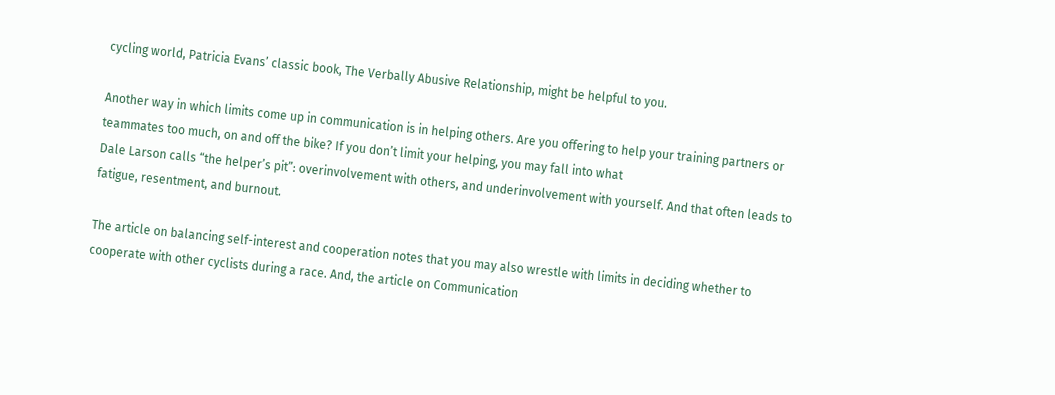cycling world, Patricia Evans’ classic book, The Verbally Abusive Relationship, might be helpful to you.

Another way in which limits come up in communication is in helping others. Are you offering to help your training partners or teammates too much, on and off the bike? If you don’t limit your helping, you may fall into what
Dale Larson calls “the helper’s pit”: overinvolvement with others, and underinvolvement with yourself. And that often leads to fatigue, resentment, and burnout.

The article on balancing self-interest and cooperation notes that you may also wrestle with limits in deciding whether to cooperate with other cyclists during a race. And, the article on Communication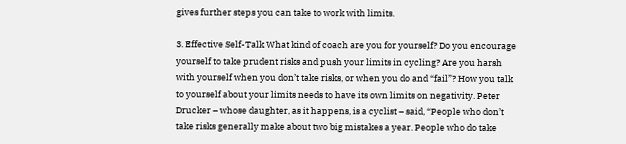gives further steps you can take to work with limits.

3. Effective Self-Talk What kind of coach are you for yourself? Do you encourage yourself to take prudent risks and push your limits in cycling? Are you harsh with yourself when you don’t take risks, or when you do and “fail”? How you talk to yourself about your limits needs to have its own limits on negativity. Peter Drucker – whose daughter, as it happens, is a cyclist – said, “People who don’t take risks generally make about two big mistakes a year. People who do take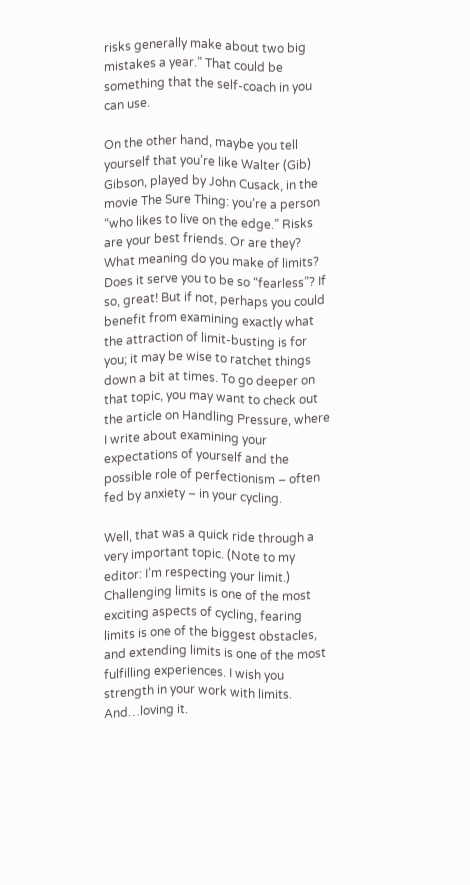risks generally make about two big mistakes a year.” That could be something that the self-coach in you can use.

On the other hand, maybe you tell yourself that you’re like Walter (Gib) Gibson, played by John Cusack, in the movie The Sure Thing: you’re a person “who likes to live on the edge.” Risks are your best friends. Or are they? What meaning do you make of limits? Does it serve you to be so “fearless”? If so, great! But if not, perhaps you could benefit from examining exactly what the attraction of limit-busting is for you; it may be wise to ratchet things down a bit at times. To go deeper on that topic, you may want to check out the article on Handling Pressure, where I write about examining your expectations of yourself and the possible role of perfectionism – often fed by anxiety – in your cycling.

Well, that was a quick ride through a very important topic. (Note to my editor: I’m respecting your limit.) Challenging limits is one of the most exciting aspects of cycling, fearing limits is one of the biggest obstacles, and extending limits is one of the most fulfilling experiences. I wish you strength in your work with limits. And…loving it.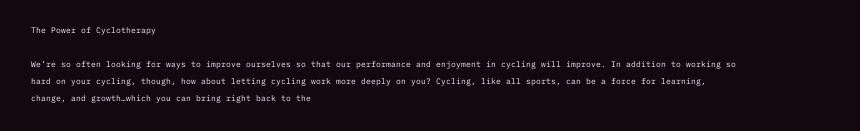The Power of Cyclotherapy

We’re so often looking for ways to improve ourselves so that our performance and enjoyment in cycling will improve. In addition to working so hard on your cycling, though, how about letting cycling work more deeply on you? Cycling, like all sports, can be a force for learning, change, and growth…which you can bring right back to the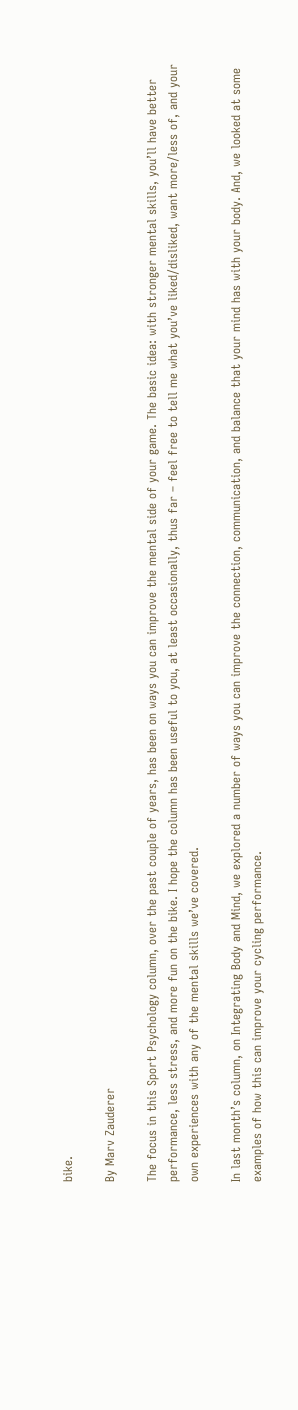bike.

By Marv Zauderer

The focus in this Sport Psychology column, over the past couple of years, has been on ways you can improve the mental side of your game. The basic idea: with stronger mental skills, you’ll have better performance, less stress, and more fun on the bike. I hope the column has been useful to you, at least occasionally, thus far – feel free to tell me what you’ve liked/disliked, want more/less of, and your own experiences with any of the mental skills we’ve covered.

In last month’s column, on Integrating Body and Mind, we explored a number of ways you can improve the connection, communication, and balance that your mind has with your body. And, we looked at some examples of how this can improve your cycling performance.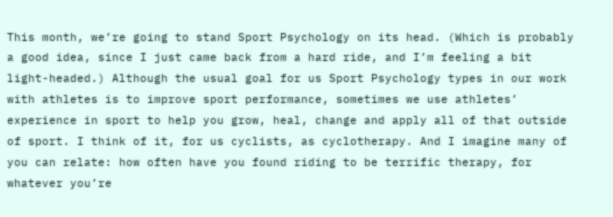This month, we’re going to stand Sport Psychology on its head. (Which is probably a good idea, since I just came back from a hard ride, and I’m feeling a bit light-headed.) Although the usual goal for us Sport Psychology types in our work with athletes is to improve sport performance, sometimes we use athletes’ experience in sport to help you grow, heal, change and apply all of that outside of sport. I think of it, for us cyclists, as cyclotherapy. And I imagine many of you can relate: how often have you found riding to be terrific therapy, for whatever you’re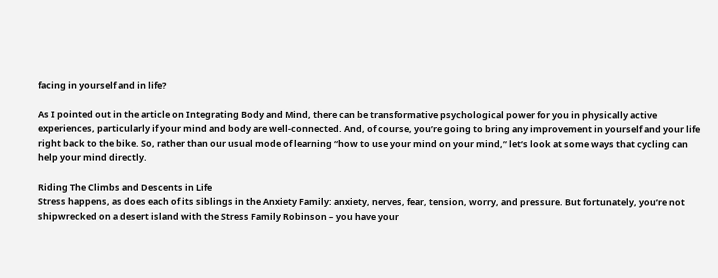facing in yourself and in life?

As I pointed out in the article on Integrating Body and Mind, there can be transformative psychological power for you in physically active experiences, particularly if your mind and body are well-connected. And, of course, you’re going to bring any improvement in yourself and your life right back to the bike. So, rather than our usual mode of learning “how to use your mind on your mind,” let’s look at some ways that cycling can help your mind directly.

Riding The Climbs and Descents in Life
Stress happens, as does each of its siblings in the Anxiety Family: anxiety, nerves, fear, tension, worry, and pressure. But fortunately, you’re not shipwrecked on a desert island with the Stress Family Robinson – you have your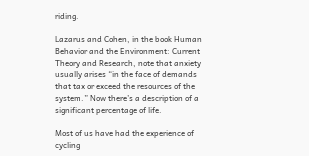riding.

Lazarus and Cohen, in the book Human Behavior and the Environment: Current Theory and Research, note that anxiety usually arises “in the face of demands that tax or exceed the resources of the system.” Now there’s a description of a significant percentage of life.

Most of us have had the experience of cycling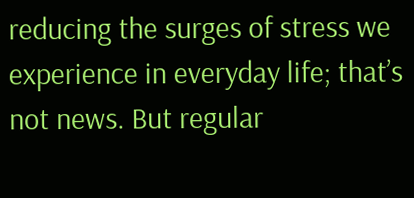reducing the surges of stress we experience in everyday life; that’s not news. But regular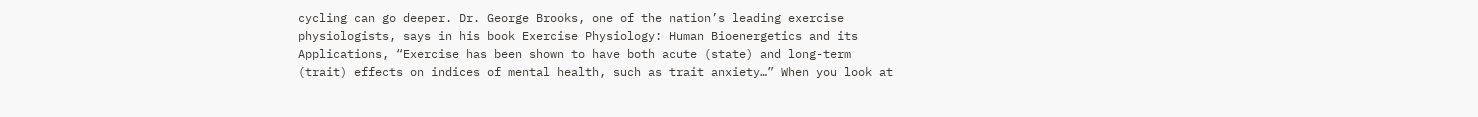cycling can go deeper. Dr. George Brooks, one of the nation’s leading exercise physiologists, says in his book Exercise Physiology: Human Bioenergetics and its Applications, “Exercise has been shown to have both acute (state) and long-term (trait) effects on indices of mental health, such as trait anxiety…” When you look at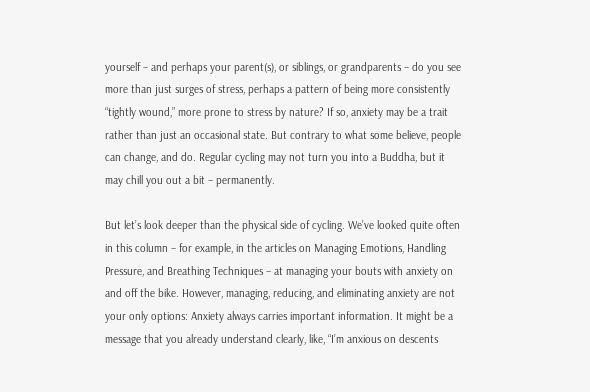yourself – and perhaps your parent(s), or siblings, or grandparents – do you see more than just surges of stress, perhaps a pattern of being more consistently “tightly wound,” more prone to stress by nature? If so, anxiety may be a trait rather than just an occasional state. But contrary to what some believe, people can change, and do. Regular cycling may not turn you into a Buddha, but it may chill you out a bit – permanently.

But let’s look deeper than the physical side of cycling. We’ve looked quite often in this column – for example, in the articles on Managing Emotions, Handling Pressure, and Breathing Techniques – at managing your bouts with anxiety on and off the bike. However, managing, reducing, and eliminating anxiety are not your only options: Anxiety always carries important information. It might be a message that you already understand clearly, like, “I’m anxious on descents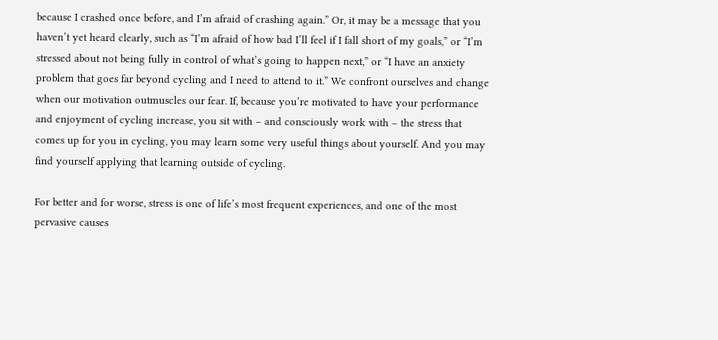because I crashed once before, and I’m afraid of crashing again.” Or, it may be a message that you haven’t yet heard clearly, such as “I’m afraid of how bad I’ll feel if I fall short of my goals,” or “I’m stressed about not being fully in control of what’s going to happen next,” or “I have an anxiety problem that goes far beyond cycling and I need to attend to it.” We confront ourselves and change when our motivation outmuscles our fear. If, because you’re motivated to have your performance and enjoyment of cycling increase, you sit with – and consciously work with – the stress that comes up for you in cycling, you may learn some very useful things about yourself. And you may find yourself applying that learning outside of cycling.

For better and for worse, stress is one of life’s most frequent experiences, and one of the most pervasive causes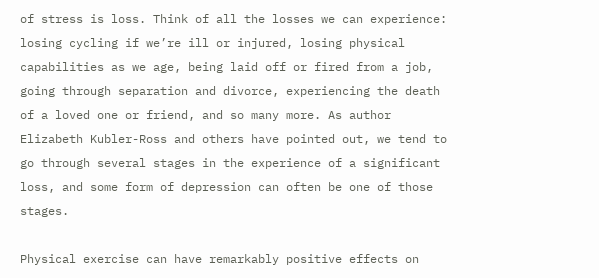of stress is loss. Think of all the losses we can experience: losing cycling if we’re ill or injured, losing physical capabilities as we age, being laid off or fired from a job, going through separation and divorce, experiencing the death of a loved one or friend, and so many more. As author Elizabeth Kubler-Ross and others have pointed out, we tend to go through several stages in the experience of a significant loss, and some form of depression can often be one of those stages.

Physical exercise can have remarkably positive effects on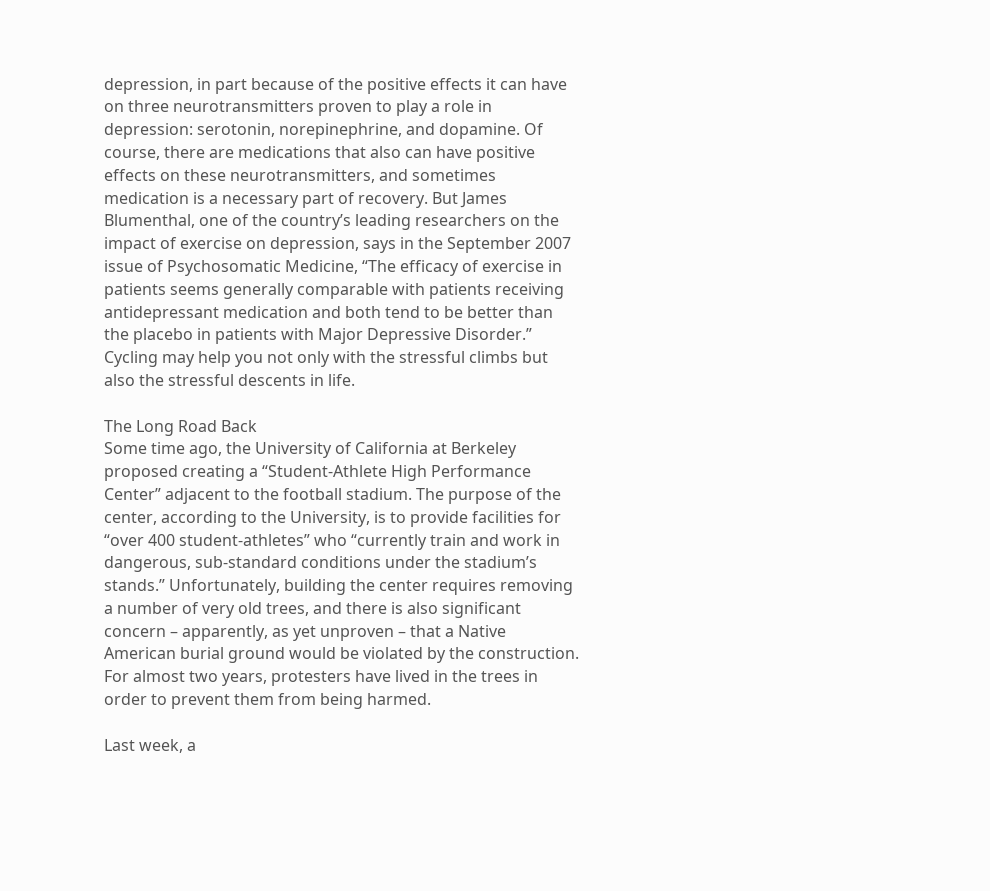depression, in part because of the positive effects it can have on three neurotransmitters proven to play a role in depression: serotonin, norepinephrine, and dopamine. Of course, there are medications that also can have positive effects on these neurotransmitters, and sometimes medication is a necessary part of recovery. But James Blumenthal, one of the country’s leading researchers on the impact of exercise on depression, says in the September 2007 issue of Psychosomatic Medicine, “The efficacy of exercise in patients seems generally comparable with patients receiving antidepressant medication and both tend to be better than the placebo in patients with Major Depressive Disorder.” Cycling may help you not only with the stressful climbs but also the stressful descents in life.

The Long Road Back
Some time ago, the University of California at Berkeley proposed creating a “Student-Athlete High Performance Center” adjacent to the football stadium. The purpose of the center, according to the University, is to provide facilities for “over 400 student-athletes” who “currently train and work in dangerous, sub-standard conditions under the stadium’s stands.” Unfortunately, building the center requires removing a number of very old trees, and there is also significant concern – apparently, as yet unproven – that a Native American burial ground would be violated by the construction. For almost two years, protesters have lived in the trees in order to prevent them from being harmed.

Last week, a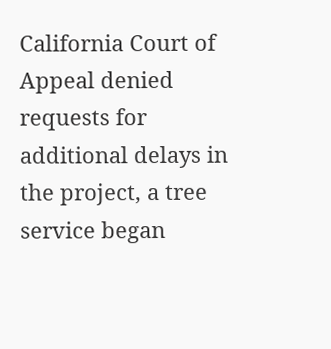California Court of Appeal denied requests for additional delays in the project, a tree service began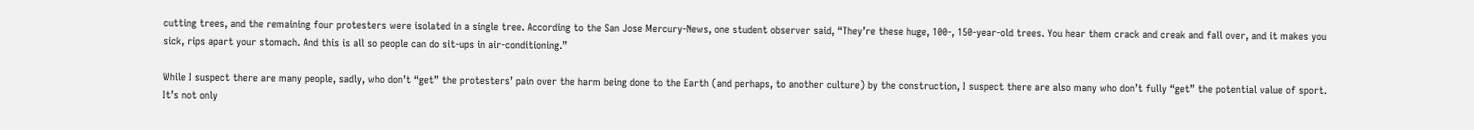cutting trees, and the remaining four protesters were isolated in a single tree. According to the San Jose Mercury-News, one student observer said, “They’re these huge, 100-, 150-year-old trees. You hear them crack and creak and fall over, and it makes you sick, rips apart your stomach. And this is all so people can do sit-ups in air-conditioning.”

While I suspect there are many people, sadly, who don’t “get” the protesters’ pain over the harm being done to the Earth (and perhaps, to another culture) by the construction, I suspect there are also many who don’t fully “get” the potential value of sport. It’s not only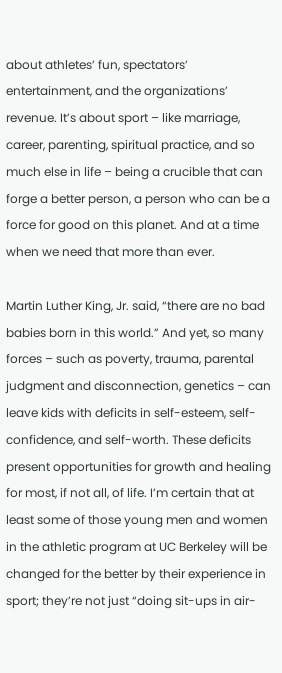about athletes’ fun, spectators’ entertainment, and the organizations’ revenue. It’s about sport – like marriage, career, parenting, spiritual practice, and so much else in life – being a crucible that can forge a better person, a person who can be a force for good on this planet. And at a time when we need that more than ever.

Martin Luther King, Jr. said, “there are no bad babies born in this world.” And yet, so many forces – such as poverty, trauma, parental judgment and disconnection, genetics – can leave kids with deficits in self-esteem, self-confidence, and self-worth. These deficits present opportunities for growth and healing for most, if not all, of life. I’m certain that at least some of those young men and women in the athletic program at UC Berkeley will be changed for the better by their experience in sport; they’re not just “doing sit-ups in air-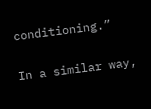conditioning.”

In a similar way,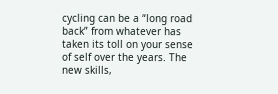cycling can be a “long road back” from whatever has taken its toll on your sense of self over the years. The new skills,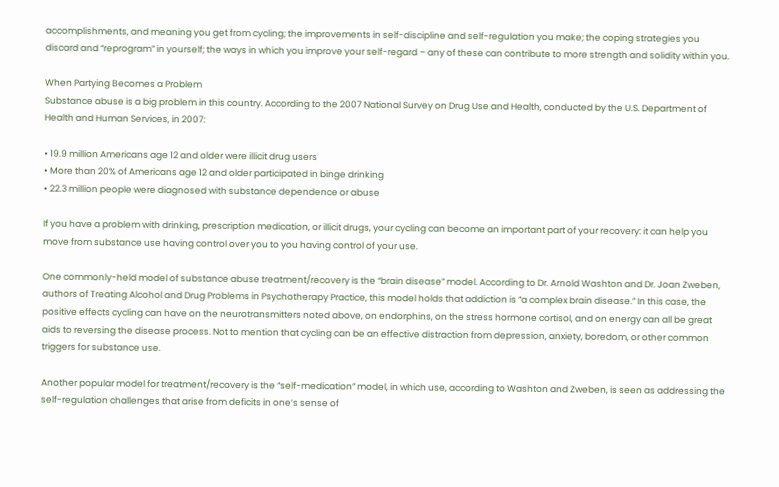accomplishments, and meaning you get from cycling; the improvements in self-discipline and self-regulation you make; the coping strategies you discard and “reprogram” in yourself; the ways in which you improve your self-regard – any of these can contribute to more strength and solidity within you.

When Partying Becomes a Problem
Substance abuse is a big problem in this country. According to the 2007 National Survey on Drug Use and Health, conducted by the U.S. Department of Health and Human Services, in 2007:

• 19.9 million Americans age 12 and older were illicit drug users
• More than 20% of Americans age 12 and older participated in binge drinking
• 22.3 million people were diagnosed with substance dependence or abuse

If you have a problem with drinking, prescription medication, or illicit drugs, your cycling can become an important part of your recovery: it can help you move from substance use having control over you to you having control of your use.

One commonly-held model of substance abuse treatment/recovery is the “brain disease” model. According to Dr. Arnold Washton and Dr. Joan Zweben, authors of Treating Alcohol and Drug Problems in Psychotherapy Practice, this model holds that addiction is “a complex brain disease.” In this case, the positive effects cycling can have on the neurotransmitters noted above, on endorphins, on the stress hormone cortisol, and on energy can all be great aids to reversing the disease process. Not to mention that cycling can be an effective distraction from depression, anxiety, boredom, or other common triggers for substance use.

Another popular model for treatment/recovery is the “self-medication” model, in which use, according to Washton and Zweben, is seen as addressing the self-regulation challenges that arise from deficits in one’s sense of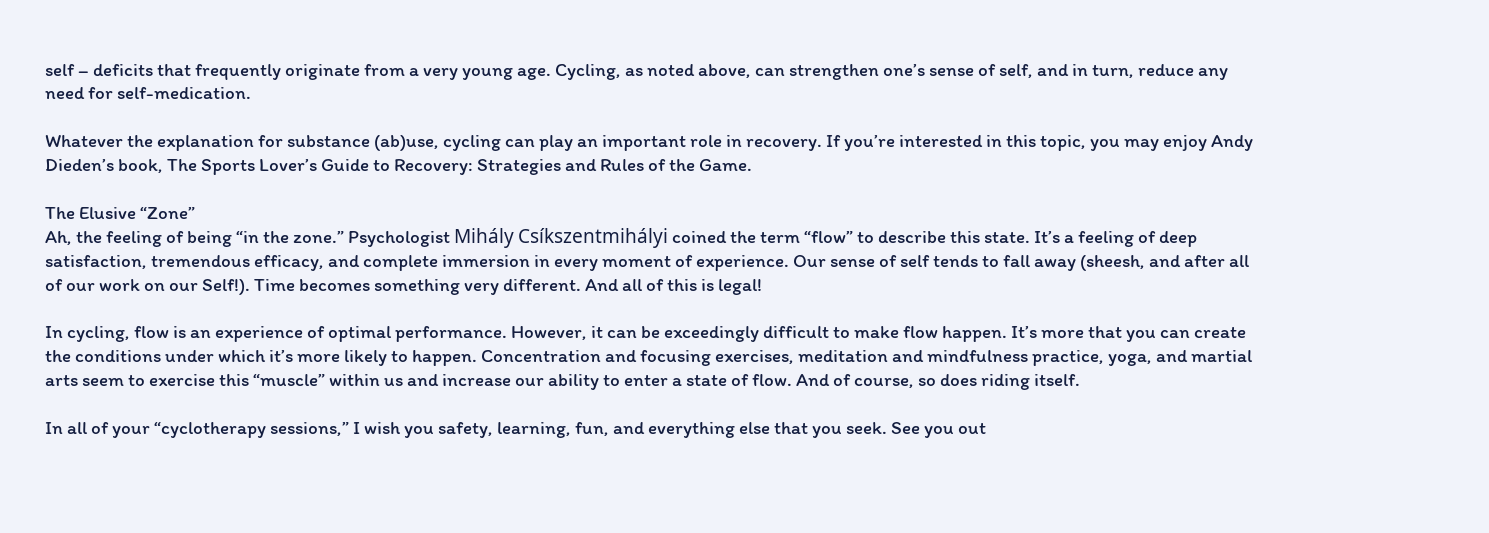self – deficits that frequently originate from a very young age. Cycling, as noted above, can strengthen one’s sense of self, and in turn, reduce any need for self-medication.

Whatever the explanation for substance (ab)use, cycling can play an important role in recovery. If you’re interested in this topic, you may enjoy Andy Dieden’s book, The Sports Lover’s Guide to Recovery: Strategies and Rules of the Game.

The Elusive “Zone”
Ah, the feeling of being “in the zone.” Psychologist Mihály Csíkszentmihályi coined the term “flow” to describe this state. It’s a feeling of deep satisfaction, tremendous efficacy, and complete immersion in every moment of experience. Our sense of self tends to fall away (sheesh, and after all of our work on our Self!). Time becomes something very different. And all of this is legal!

In cycling, flow is an experience of optimal performance. However, it can be exceedingly difficult to make flow happen. It’s more that you can create the conditions under which it’s more likely to happen. Concentration and focusing exercises, meditation and mindfulness practice, yoga, and martial arts seem to exercise this “muscle” within us and increase our ability to enter a state of flow. And of course, so does riding itself.

In all of your “cyclotherapy sessions,” I wish you safety, learning, fun, and everything else that you seek. See you out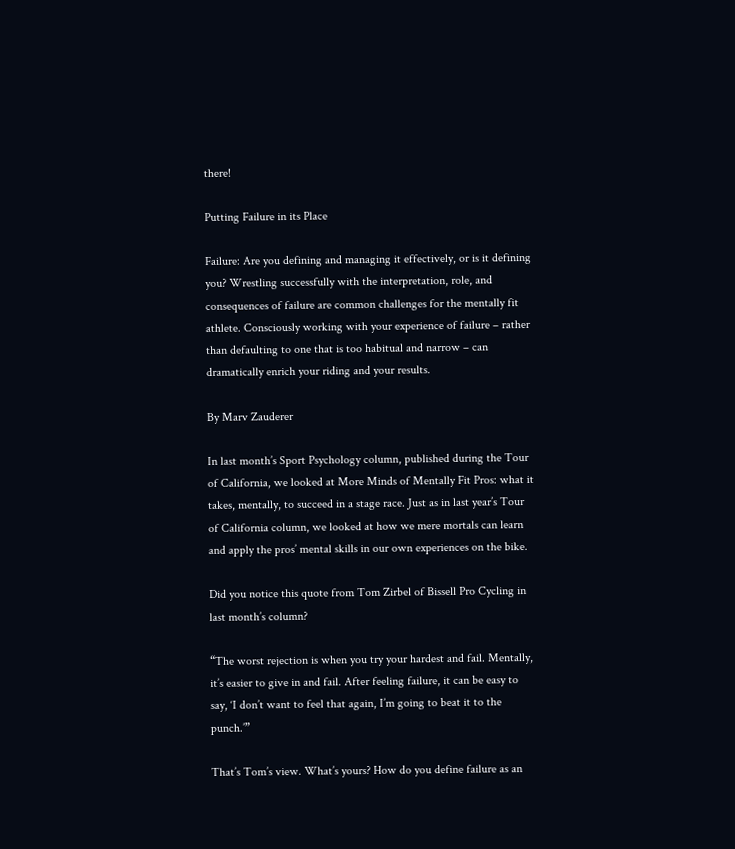there!

Putting Failure in its Place

Failure: Are you defining and managing it effectively, or is it defining you? Wrestling successfully with the interpretation, role, and consequences of failure are common challenges for the mentally fit athlete. Consciously working with your experience of failure – rather than defaulting to one that is too habitual and narrow – can dramatically enrich your riding and your results.

By Marv Zauderer

In last month’s Sport Psychology column, published during the Tour of California, we looked at More Minds of Mentally Fit Pros: what it takes, mentally, to succeed in a stage race. Just as in last year’s Tour of California column, we looked at how we mere mortals can learn and apply the pros’ mental skills in our own experiences on the bike.

Did you notice this quote from Tom Zirbel of Bissell Pro Cycling in last month’s column?

“The worst rejection is when you try your hardest and fail. Mentally, it’s easier to give in and fail. After feeling failure, it can be easy to say, ‘I don’t want to feel that again, I’m going to beat it to the punch.’”

That’s Tom’s view. What’s yours? How do you define failure as an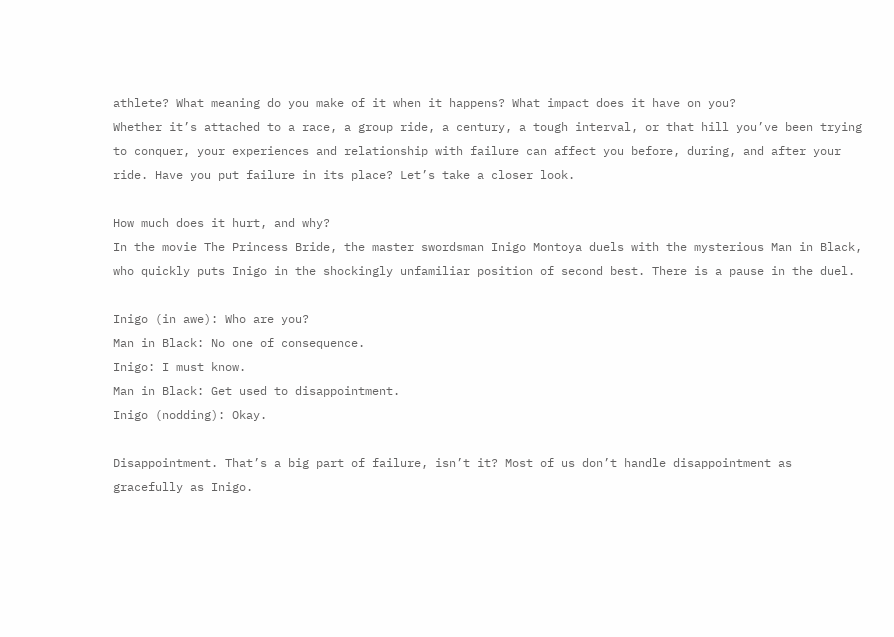athlete? What meaning do you make of it when it happens? What impact does it have on you?
Whether it’s attached to a race, a group ride, a century, a tough interval, or that hill you’ve been trying to conquer, your experiences and relationship with failure can affect you before, during, and after your ride. Have you put failure in its place? Let’s take a closer look.

How much does it hurt, and why?
In the movie The Princess Bride, the master swordsman Inigo Montoya duels with the mysterious Man in Black, who quickly puts Inigo in the shockingly unfamiliar position of second best. There is a pause in the duel.

Inigo (in awe): Who are you?
Man in Black: No one of consequence.
Inigo: I must know.
Man in Black: Get used to disappointment.
Inigo (nodding): Okay.

Disappointment. That’s a big part of failure, isn’t it? Most of us don’t handle disappointment as gracefully as Inigo.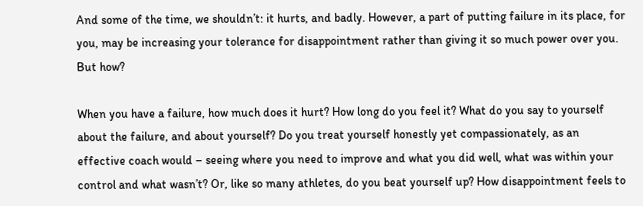And some of the time, we shouldn’t: it hurts, and badly. However, a part of putting failure in its place, for you, may be increasing your tolerance for disappointment rather than giving it so much power over you. But how?

When you have a failure, how much does it hurt? How long do you feel it? What do you say to yourself about the failure, and about yourself? Do you treat yourself honestly yet compassionately, as an effective coach would – seeing where you need to improve and what you did well, what was within your control and what wasn’t? Or, like so many athletes, do you beat yourself up? How disappointment feels to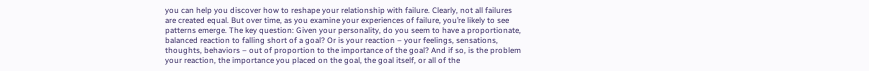you can help you discover how to reshape your relationship with failure. Clearly, not all failures are created equal. But over time, as you examine your experiences of failure, you’re likely to see patterns emerge. The key question: Given your personality, do you seem to have a proportionate, balanced reaction to falling short of a goal? Or is your reaction – your feelings, sensations, thoughts, behaviors – out of proportion to the importance of the goal? And if so, is the problem your reaction, the importance you placed on the goal, the goal itself, or all of the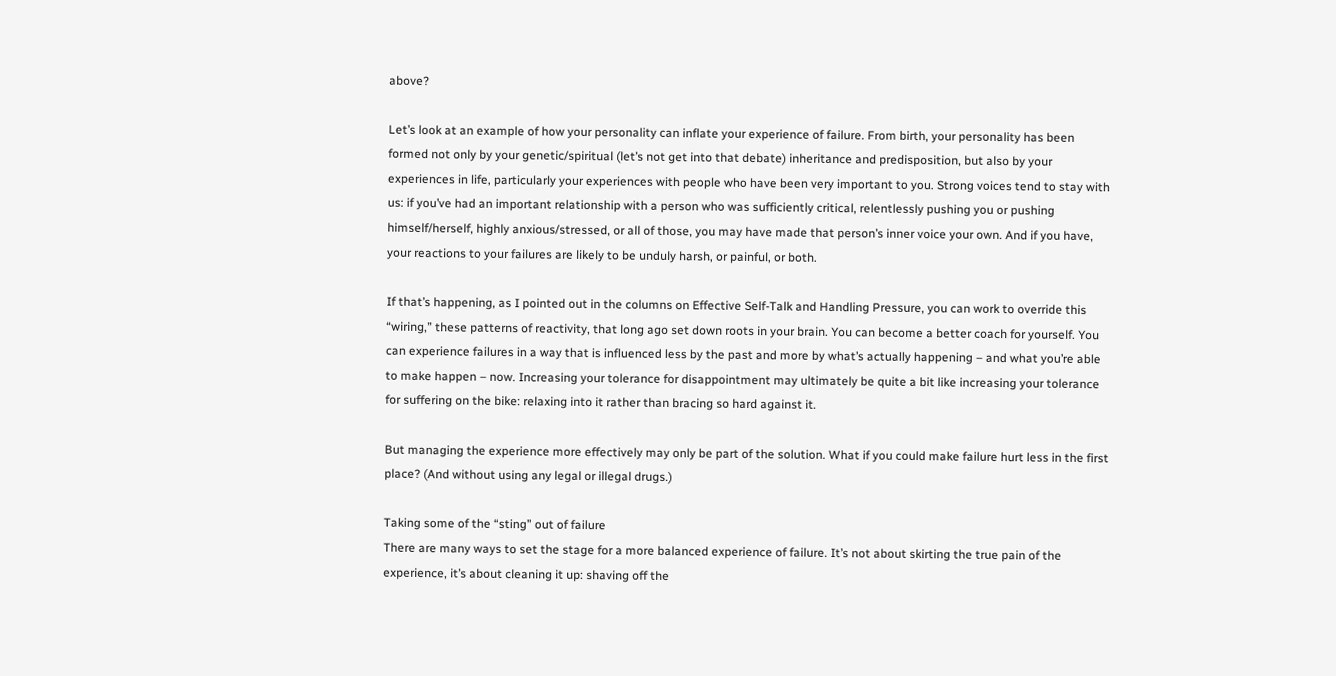above?

Let’s look at an example of how your personality can inflate your experience of failure. From birth, your personality has been formed not only by your genetic/spiritual (let’s not get into that debate) inheritance and predisposition, but also by your experiences in life, particularly your experiences with people who have been very important to you. Strong voices tend to stay with us: if you’ve had an important relationship with a person who was sufficiently critical, relentlessly pushing you or pushing himself/herself, highly anxious/stressed, or all of those, you may have made that person’s inner voice your own. And if you have, your reactions to your failures are likely to be unduly harsh, or painful, or both.

If that’s happening, as I pointed out in the columns on Effective Self-Talk and Handling Pressure, you can work to override this “wiring,” these patterns of reactivity, that long ago set down roots in your brain. You can become a better coach for yourself. You can experience failures in a way that is influenced less by the past and more by what’s actually happening – and what you’re able to make happen – now. Increasing your tolerance for disappointment may ultimately be quite a bit like increasing your tolerance for suffering on the bike: relaxing into it rather than bracing so hard against it.

But managing the experience more effectively may only be part of the solution. What if you could make failure hurt less in the first place? (And without using any legal or illegal drugs.)

Taking some of the “sting” out of failure
There are many ways to set the stage for a more balanced experience of failure. It’s not about skirting the true pain of the experience, it’s about cleaning it up: shaving off the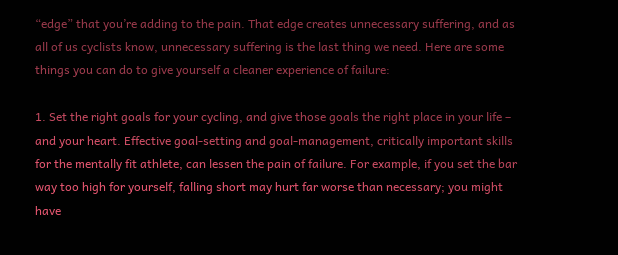“edge” that you’re adding to the pain. That edge creates unnecessary suffering, and as all of us cyclists know, unnecessary suffering is the last thing we need. Here are some things you can do to give yourself a cleaner experience of failure:

1. Set the right goals for your cycling, and give those goals the right place in your life – and your heart. Effective goal-setting and goal-management, critically important skills for the mentally fit athlete, can lessen the pain of failure. For example, if you set the bar way too high for yourself, falling short may hurt far worse than necessary; you might have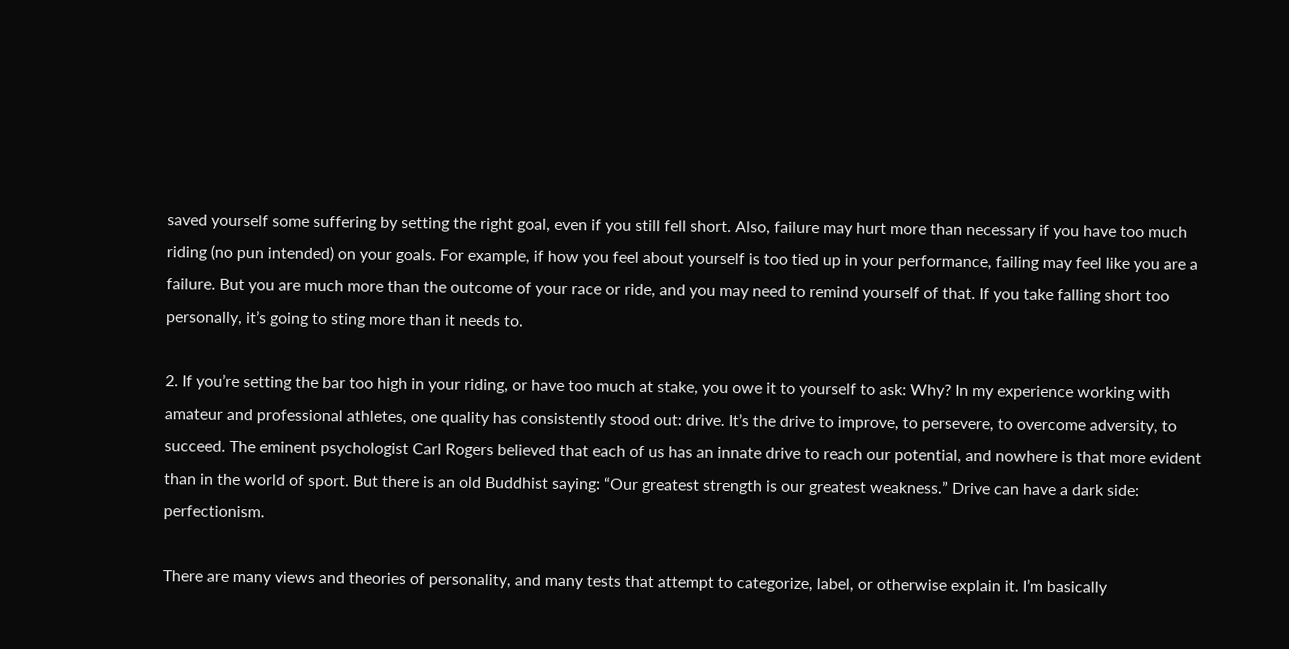saved yourself some suffering by setting the right goal, even if you still fell short. Also, failure may hurt more than necessary if you have too much riding (no pun intended) on your goals. For example, if how you feel about yourself is too tied up in your performance, failing may feel like you are a failure. But you are much more than the outcome of your race or ride, and you may need to remind yourself of that. If you take falling short too personally, it’s going to sting more than it needs to.

2. If you’re setting the bar too high in your riding, or have too much at stake, you owe it to yourself to ask: Why? In my experience working with amateur and professional athletes, one quality has consistently stood out: drive. It’s the drive to improve, to persevere, to overcome adversity, to succeed. The eminent psychologist Carl Rogers believed that each of us has an innate drive to reach our potential, and nowhere is that more evident than in the world of sport. But there is an old Buddhist saying: “Our greatest strength is our greatest weakness.” Drive can have a dark side: perfectionism.

There are many views and theories of personality, and many tests that attempt to categorize, label, or otherwise explain it. I’m basically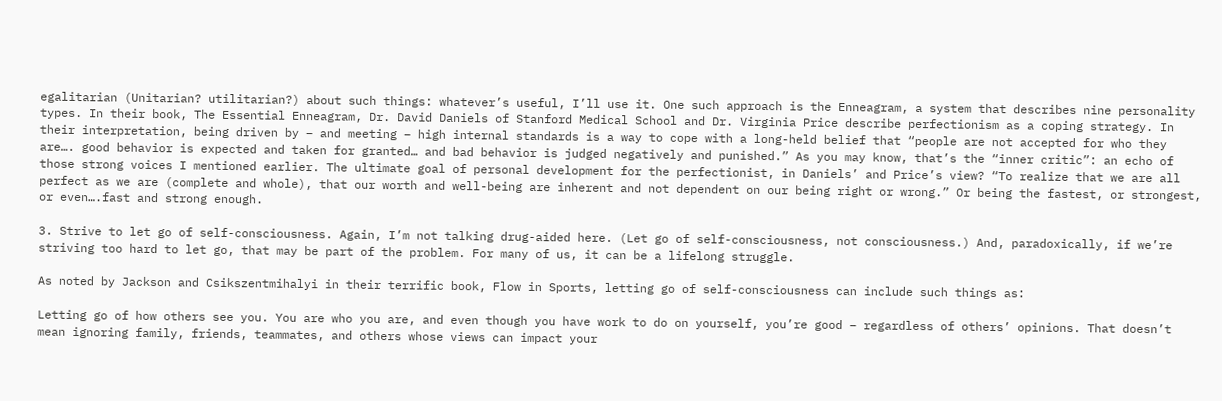egalitarian (Unitarian? utilitarian?) about such things: whatever’s useful, I’ll use it. One such approach is the Enneagram, a system that describes nine personality types. In their book, The Essential Enneagram, Dr. David Daniels of Stanford Medical School and Dr. Virginia Price describe perfectionism as a coping strategy. In their interpretation, being driven by – and meeting – high internal standards is a way to cope with a long-held belief that “people are not accepted for who they are…. good behavior is expected and taken for granted… and bad behavior is judged negatively and punished.” As you may know, that’s the “inner critic”: an echo of those strong voices I mentioned earlier. The ultimate goal of personal development for the perfectionist, in Daniels’ and Price’s view? “To realize that we are all perfect as we are (complete and whole), that our worth and well-being are inherent and not dependent on our being right or wrong.” Or being the fastest, or strongest, or even….fast and strong enough.

3. Strive to let go of self-consciousness. Again, I’m not talking drug-aided here. (Let go of self-consciousness, not consciousness.) And, paradoxically, if we’re striving too hard to let go, that may be part of the problem. For many of us, it can be a lifelong struggle.

As noted by Jackson and Csikszentmihalyi in their terrific book, Flow in Sports, letting go of self-consciousness can include such things as:

Letting go of how others see you. You are who you are, and even though you have work to do on yourself, you’re good – regardless of others’ opinions. That doesn’t mean ignoring family, friends, teammates, and others whose views can impact your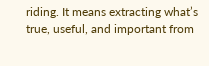riding. It means extracting what’s true, useful, and important from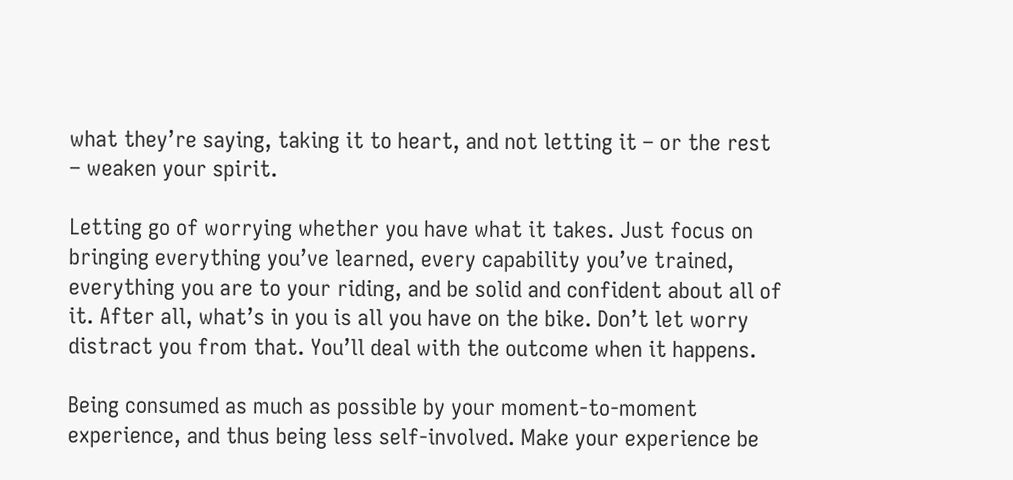what they’re saying, taking it to heart, and not letting it – or the rest – weaken your spirit.

Letting go of worrying whether you have what it takes. Just focus on bringing everything you’ve learned, every capability you’ve trained, everything you are to your riding, and be solid and confident about all of it. After all, what’s in you is all you have on the bike. Don’t let worry distract you from that. You’ll deal with the outcome when it happens.

Being consumed as much as possible by your moment-to-moment experience, and thus being less self-involved. Make your experience be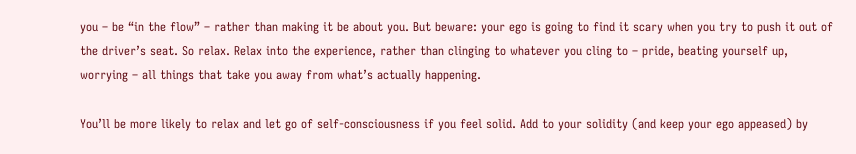you – be “in the flow” – rather than making it be about you. But beware: your ego is going to find it scary when you try to push it out of the driver’s seat. So relax. Relax into the experience, rather than clinging to whatever you cling to – pride, beating yourself up, worrying – all things that take you away from what’s actually happening.

You’ll be more likely to relax and let go of self-consciousness if you feel solid. Add to your solidity (and keep your ego appeased) by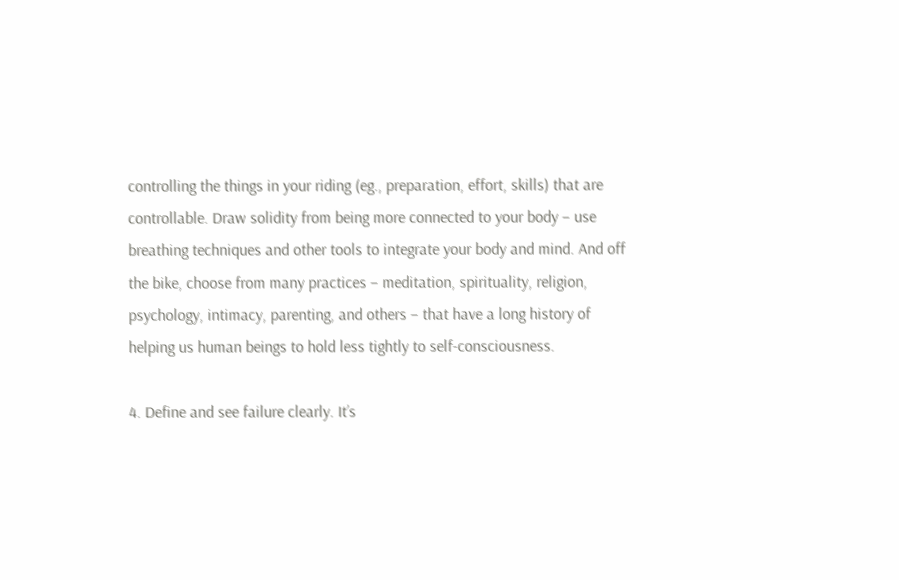controlling the things in your riding (eg., preparation, effort, skills) that are controllable. Draw solidity from being more connected to your body – use breathing techniques and other tools to integrate your body and mind. And off the bike, choose from many practices – meditation, spirituality, religion, psychology, intimacy, parenting, and others – that have a long history of helping us human beings to hold less tightly to self-consciousness.

4. Define and see failure clearly. It’s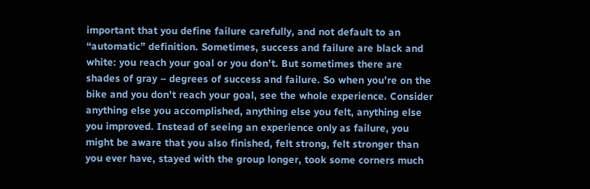important that you define failure carefully, and not default to an “automatic” definition. Sometimes, success and failure are black and white: you reach your goal or you don’t. But sometimes there are shades of gray – degrees of success and failure. So when you’re on the bike and you don’t reach your goal, see the whole experience. Consider anything else you accomplished, anything else you felt, anything else you improved. Instead of seeing an experience only as failure, you might be aware that you also finished, felt strong, felt stronger than you ever have, stayed with the group longer, took some corners much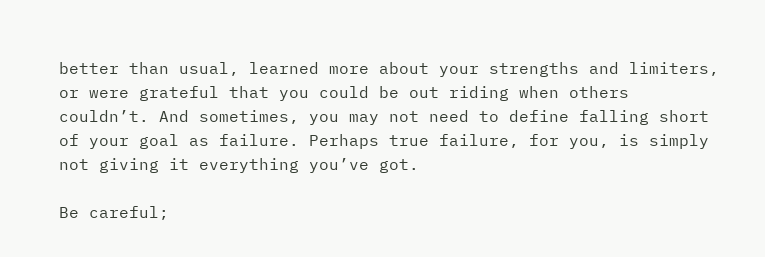better than usual, learned more about your strengths and limiters, or were grateful that you could be out riding when others couldn’t. And sometimes, you may not need to define falling short of your goal as failure. Perhaps true failure, for you, is simply not giving it everything you’ve got.

Be careful;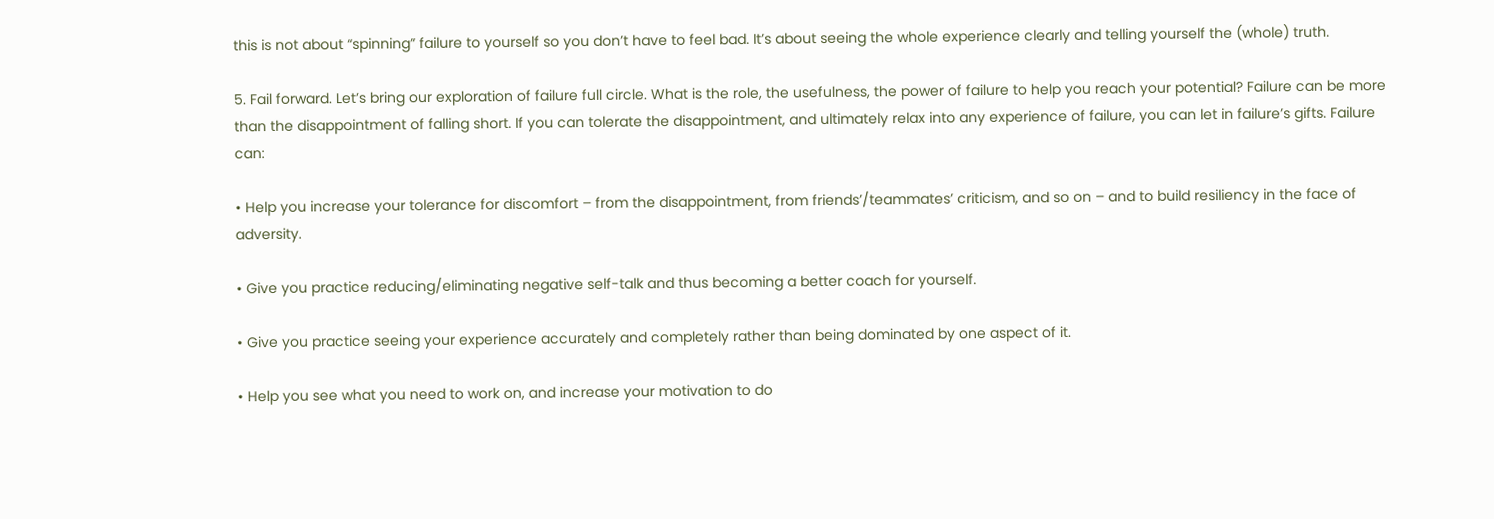this is not about “spinning” failure to yourself so you don’t have to feel bad. It’s about seeing the whole experience clearly and telling yourself the (whole) truth.

5. Fail forward. Let’s bring our exploration of failure full circle. What is the role, the usefulness, the power of failure to help you reach your potential? Failure can be more than the disappointment of falling short. If you can tolerate the disappointment, and ultimately relax into any experience of failure, you can let in failure’s gifts. Failure can:

• Help you increase your tolerance for discomfort – from the disappointment, from friends’/teammates’ criticism, and so on – and to build resiliency in the face of adversity.

• Give you practice reducing/eliminating negative self-talk and thus becoming a better coach for yourself.

• Give you practice seeing your experience accurately and completely rather than being dominated by one aspect of it.

• Help you see what you need to work on, and increase your motivation to do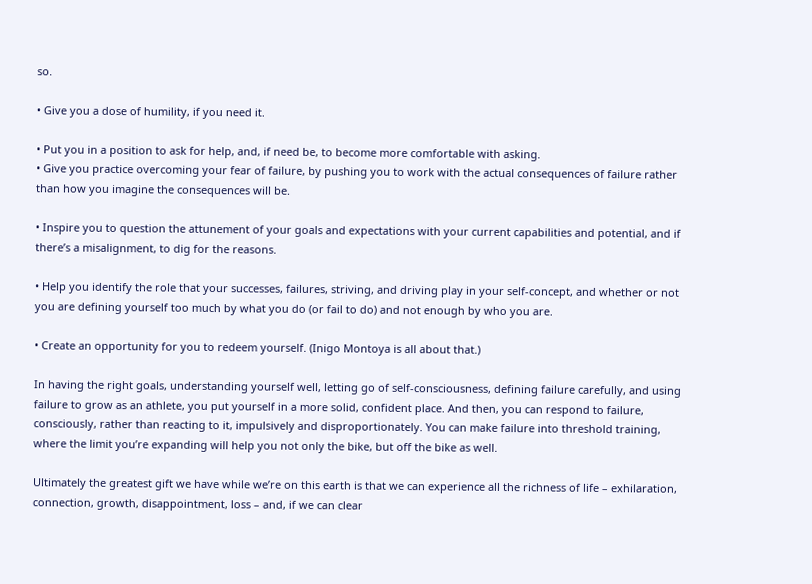so.

• Give you a dose of humility, if you need it.

• Put you in a position to ask for help, and, if need be, to become more comfortable with asking.
• Give you practice overcoming your fear of failure, by pushing you to work with the actual consequences of failure rather than how you imagine the consequences will be.

• Inspire you to question the attunement of your goals and expectations with your current capabilities and potential, and if there’s a misalignment, to dig for the reasons.

• Help you identify the role that your successes, failures, striving, and driving play in your self-concept, and whether or not you are defining yourself too much by what you do (or fail to do) and not enough by who you are.

• Create an opportunity for you to redeem yourself. (Inigo Montoya is all about that.)

In having the right goals, understanding yourself well, letting go of self-consciousness, defining failure carefully, and using failure to grow as an athlete, you put yourself in a more solid, confident place. And then, you can respond to failure, consciously, rather than reacting to it, impulsively and disproportionately. You can make failure into threshold training, where the limit you’re expanding will help you not only the bike, but off the bike as well.

Ultimately the greatest gift we have while we’re on this earth is that we can experience all the richness of life – exhilaration, connection, growth, disappointment, loss – and, if we can clear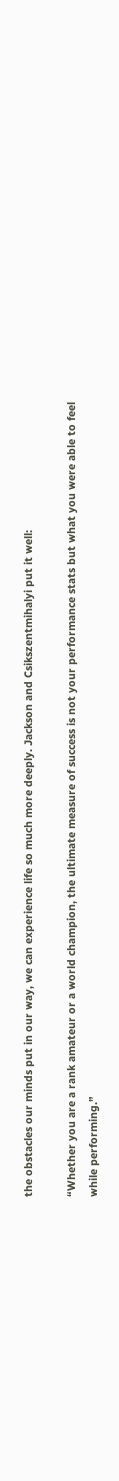the obstacles our minds put in our way, we can experience life so much more deeply. Jackson and Csikszentmihalyi put it well:

“Whether you are a rank amateur or a world champion, the ultimate measure of success is not your performance stats but what you were able to feel while performing.”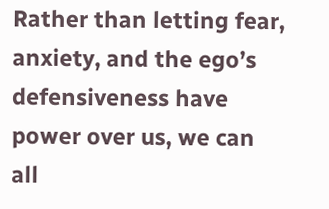Rather than letting fear, anxiety, and the ego’s defensiveness have power over us, we can all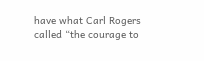have what Carl Rogers called “the courage to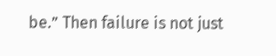be.” Then failure is not just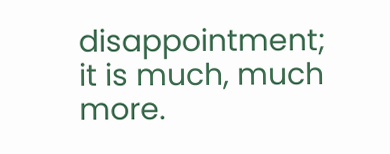disappointment; it is much, much more.